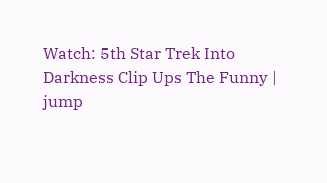Watch: 5th Star Trek Into Darkness Clip Ups The Funny |
jump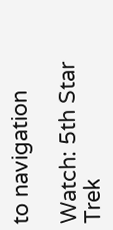to navigation

Watch: 5th Star Trek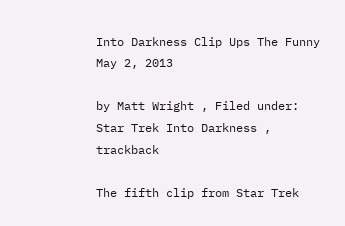Into Darkness Clip Ups The Funny May 2, 2013

by Matt Wright , Filed under: Star Trek Into Darkness , trackback

The fifth clip from Star Trek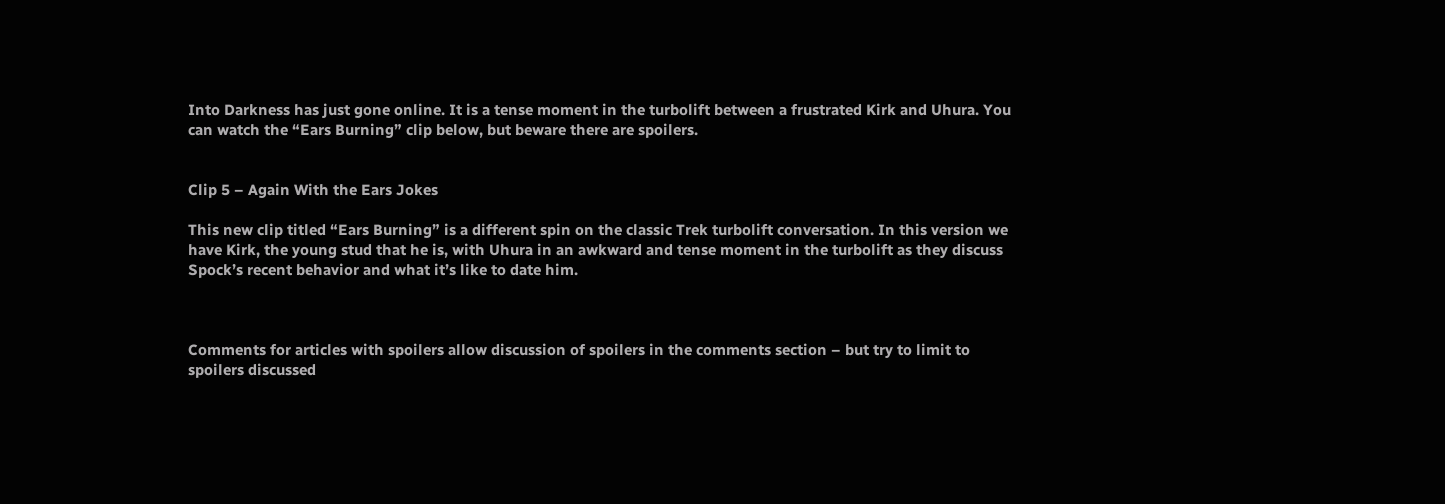Into Darkness has just gone online. It is a tense moment in the turbolift between a frustrated Kirk and Uhura. You can watch the “Ears Burning” clip below, but beware there are spoilers.


Clip 5 – Again With the Ears Jokes

This new clip titled “Ears Burning” is a different spin on the classic Trek turbolift conversation. In this version we have Kirk, the young stud that he is, with Uhura in an awkward and tense moment in the turbolift as they discuss Spock’s recent behavior and what it’s like to date him.



Comments for articles with spoilers allow discussion of spoilers in the comments section – but try to limit to spoilers discussed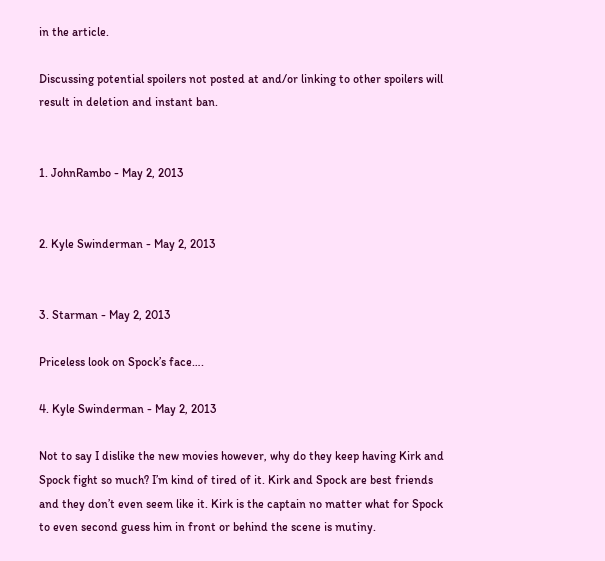in the article.

Discussing potential spoilers not posted at and/or linking to other spoilers will result in deletion and instant ban.


1. JohnRambo - May 2, 2013


2. Kyle Swinderman - May 2, 2013


3. Starman - May 2, 2013

Priceless look on Spock’s face….

4. Kyle Swinderman - May 2, 2013

Not to say I dislike the new movies however, why do they keep having Kirk and Spock fight so much? I’m kind of tired of it. Kirk and Spock are best friends and they don’t even seem like it. Kirk is the captain no matter what for Spock to even second guess him in front or behind the scene is mutiny.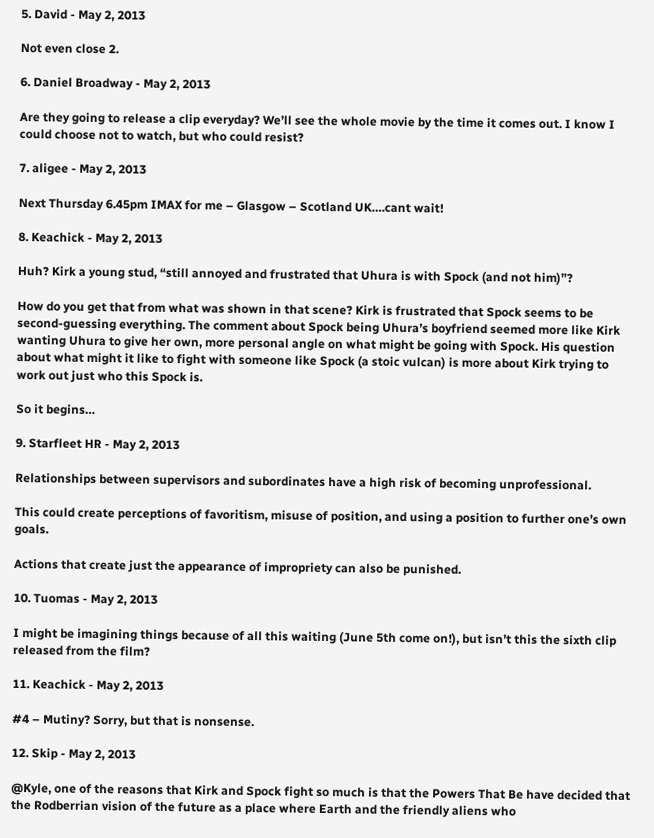5. David - May 2, 2013

Not even close 2.

6. Daniel Broadway - May 2, 2013

Are they going to release a clip everyday? We’ll see the whole movie by the time it comes out. I know I could choose not to watch, but who could resist?

7. aligee - May 2, 2013

Next Thursday 6.45pm IMAX for me – Glasgow – Scotland UK….cant wait!

8. Keachick - May 2, 2013

Huh? Kirk a young stud, “still annoyed and frustrated that Uhura is with Spock (and not him)”?

How do you get that from what was shown in that scene? Kirk is frustrated that Spock seems to be second-guessing everything. The comment about Spock being Uhura’s boyfriend seemed more like Kirk wanting Uhura to give her own, more personal angle on what might be going with Spock. His question about what might it like to fight with someone like Spock (a stoic vulcan) is more about Kirk trying to work out just who this Spock is.

So it begins…

9. Starfleet HR - May 2, 2013

Relationships between supervisors and subordinates have a high risk of becoming unprofessional.

This could create perceptions of favoritism, misuse of position, and using a position to further one’s own goals.

Actions that create just the appearance of impropriety can also be punished.

10. Tuomas - May 2, 2013

I might be imagining things because of all this waiting (June 5th come on!), but isn’t this the sixth clip released from the film?

11. Keachick - May 2, 2013

#4 – Mutiny? Sorry, but that is nonsense.

12. Skip - May 2, 2013

@Kyle, one of the reasons that Kirk and Spock fight so much is that the Powers That Be have decided that the Rodberrian vision of the future as a place where Earth and the friendly aliens who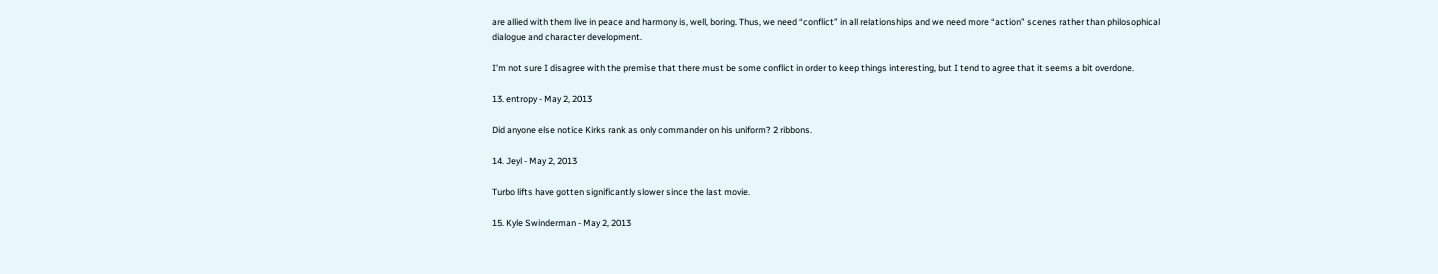are allied with them live in peace and harmony is, well, boring. Thus, we need “conflict” in all relationships and we need more “action” scenes rather than philosophical dialogue and character development.

I’m not sure I disagree with the premise that there must be some conflict in order to keep things interesting, but I tend to agree that it seems a bit overdone.

13. entropy - May 2, 2013

Did anyone else notice Kirks rank as only commander on his uniform? 2 ribbons.

14. Jeyl - May 2, 2013

Turbo lifts have gotten significantly slower since the last movie.

15. Kyle Swinderman - May 2, 2013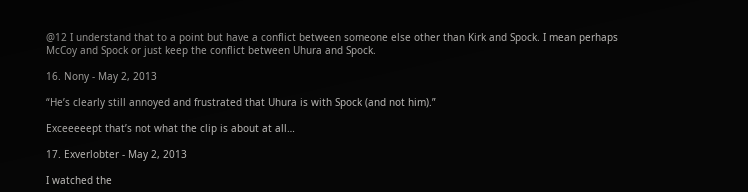@12 I understand that to a point but have a conflict between someone else other than Kirk and Spock. I mean perhaps McCoy and Spock or just keep the conflict between Uhura and Spock.

16. Nony - May 2, 2013

“He’s clearly still annoyed and frustrated that Uhura is with Spock (and not him).”

Exceeeeept that’s not what the clip is about at all…

17. Exverlobter - May 2, 2013

I watched the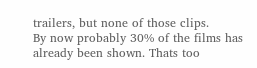trailers, but none of those clips.
By now probably 30% of the films has already been shown. Thats too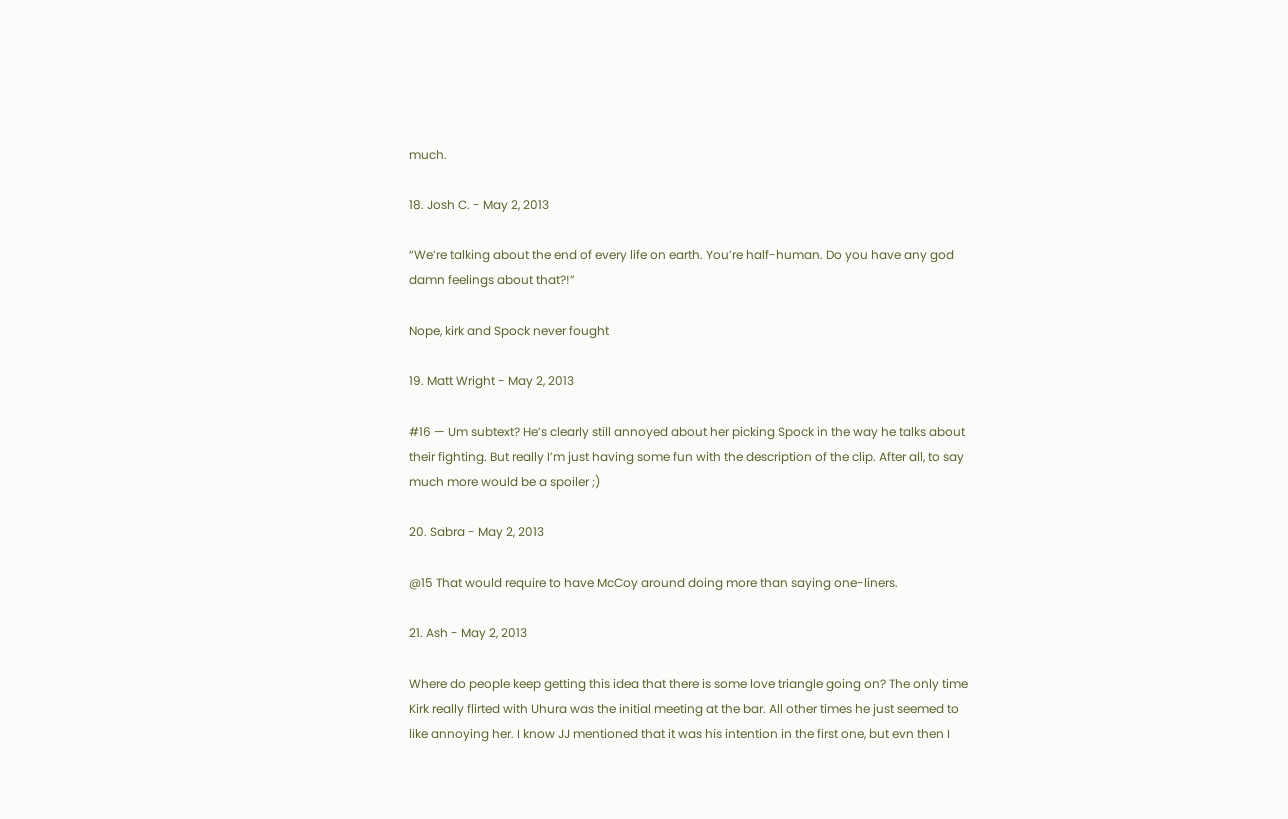much.

18. Josh C. - May 2, 2013

“We’re talking about the end of every life on earth. You’re half-human. Do you have any god damn feelings about that?!”

Nope, kirk and Spock never fought

19. Matt Wright - May 2, 2013

#16 — Um subtext? He’s clearly still annoyed about her picking Spock in the way he talks about their fighting. But really I’m just having some fun with the description of the clip. After all, to say much more would be a spoiler ;)

20. Sabra - May 2, 2013

@15 That would require to have McCoy around doing more than saying one-liners.

21. Ash - May 2, 2013

Where do people keep getting this idea that there is some love triangle going on? The only time Kirk really flirted with Uhura was the initial meeting at the bar. All other times he just seemed to like annoying her. I know JJ mentioned that it was his intention in the first one, but evn then I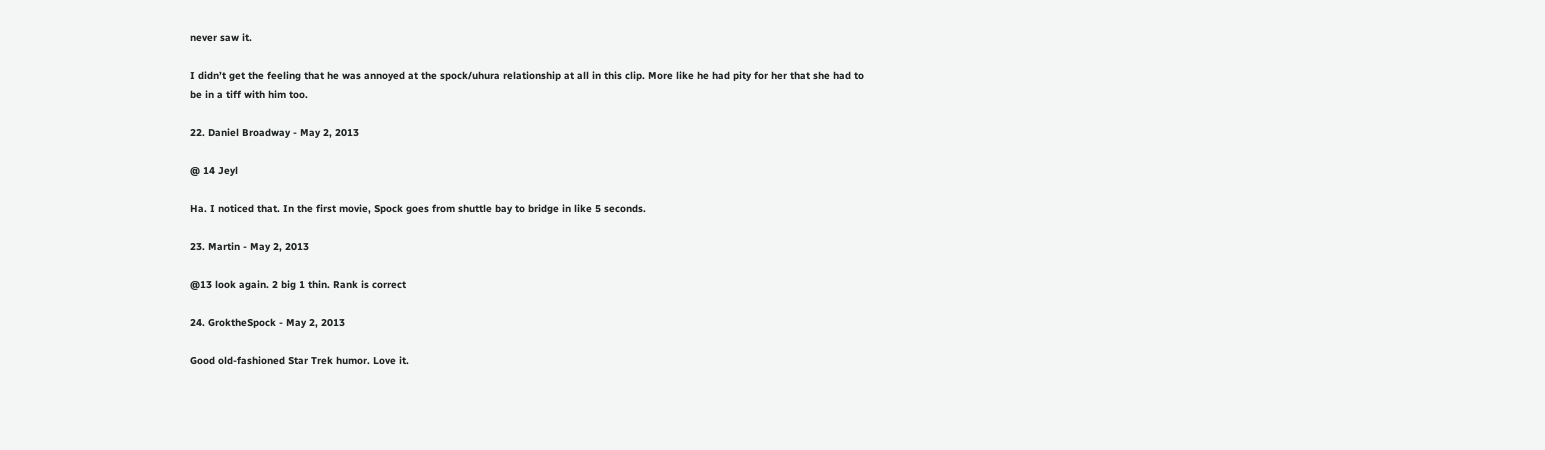never saw it.

I didn’t get the feeling that he was annoyed at the spock/uhura relationship at all in this clip. More like he had pity for her that she had to be in a tiff with him too.

22. Daniel Broadway - May 2, 2013

@ 14 Jeyl

Ha. I noticed that. In the first movie, Spock goes from shuttle bay to bridge in like 5 seconds.

23. Martin - May 2, 2013

@13 look again. 2 big 1 thin. Rank is correct

24. GroktheSpock - May 2, 2013

Good old-fashioned Star Trek humor. Love it.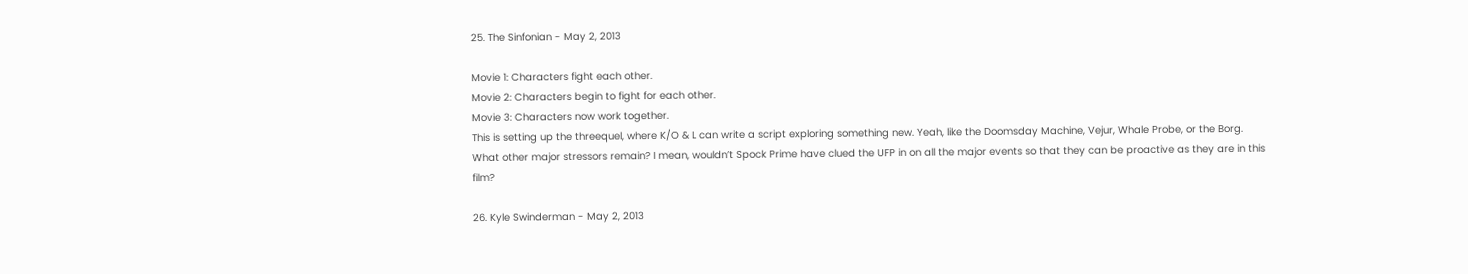25. The Sinfonian - May 2, 2013

Movie 1: Characters fight each other.
Movie 2: Characters begin to fight for each other.
Movie 3: Characters now work together.
This is setting up the threequel, where K/O & L can write a script exploring something new. Yeah, like the Doomsday Machine, Vejur, Whale Probe, or the Borg. What other major stressors remain? I mean, wouldn’t Spock Prime have clued the UFP in on all the major events so that they can be proactive as they are in this film?

26. Kyle Swinderman - May 2, 2013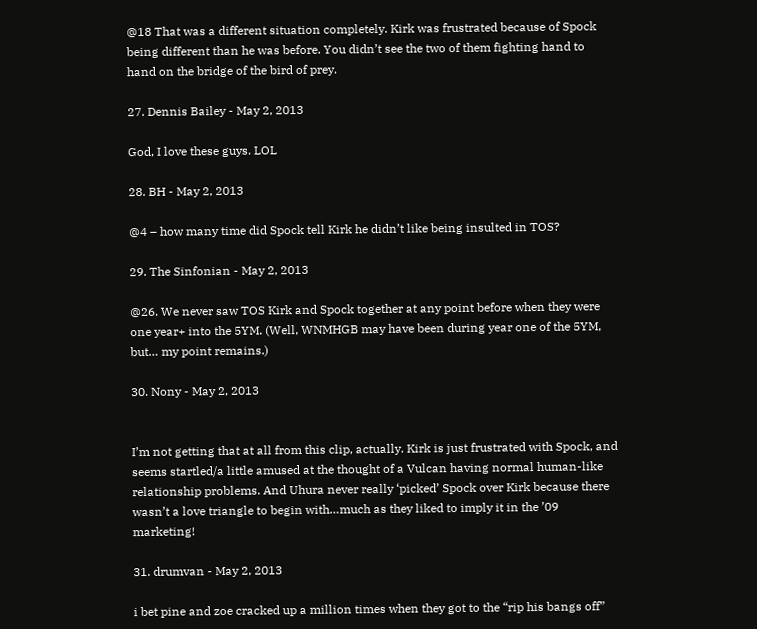@18 That was a different situation completely. Kirk was frustrated because of Spock being different than he was before. You didn’t see the two of them fighting hand to hand on the bridge of the bird of prey.

27. Dennis Bailey - May 2, 2013

God, I love these guys. LOL

28. BH - May 2, 2013

@4 – how many time did Spock tell Kirk he didn’t like being insulted in TOS?

29. The Sinfonian - May 2, 2013

@26. We never saw TOS Kirk and Spock together at any point before when they were one year+ into the 5YM. (Well, WNMHGB may have been during year one of the 5YM, but… my point remains.)

30. Nony - May 2, 2013


I’m not getting that at all from this clip, actually. Kirk is just frustrated with Spock, and seems startled/a little amused at the thought of a Vulcan having normal human-like relationship problems. And Uhura never really ‘picked’ Spock over Kirk because there wasn’t a love triangle to begin with…much as they liked to imply it in the ’09 marketing!

31. drumvan - May 2, 2013

i bet pine and zoe cracked up a million times when they got to the “rip his bangs off”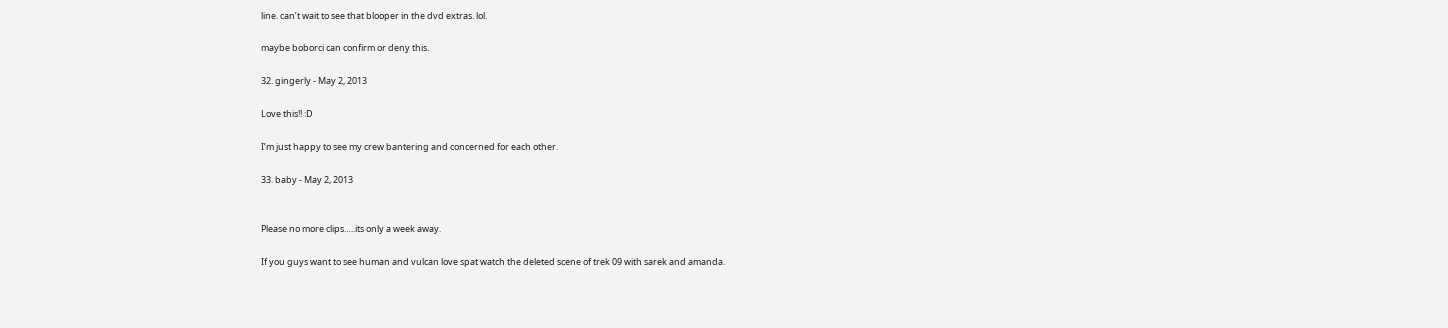line. can’t wait to see that blooper in the dvd extras. lol.

maybe boborci can confirm or deny this.

32. gingerly - May 2, 2013

Love this!! :D

I’m just happy to see my crew bantering and concerned for each other.

33. baby - May 2, 2013


Please no more clips…..its only a week away.

If you guys want to see human and vulcan love spat watch the deleted scene of trek 09 with sarek and amanda.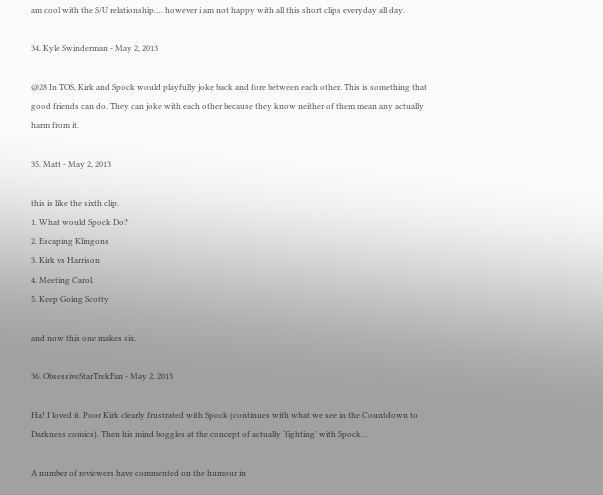am cool with the S/U relationship…. however i am not happy with all this short clips everyday all day.

34. Kyle Swinderman - May 2, 2013

@28 In TOS, Kirk and Spock would playfully joke back and fore between each other. This is something that good friends can do. They can joke with each other because they know neither of them mean any actually harm from it.

35. Matt - May 2, 2013

this is like the sixth clip.
1. What would Spock Do?
2. Escaping Klingons
3. Kirk vs Harrison
4. Meeting Carol.
5. Keep Going Scotty

and now this one makes six.

36. ObsessiveStarTrekFan - May 2, 2013

Ha! I loved it. Poor Kirk clearly frustrated with Spock (continues with what we see in the Countdown to Darkness comics). Then his mind boggles at the concept of actually ‘fighting’ with Spock…

A number of reviewers have commented on the humour in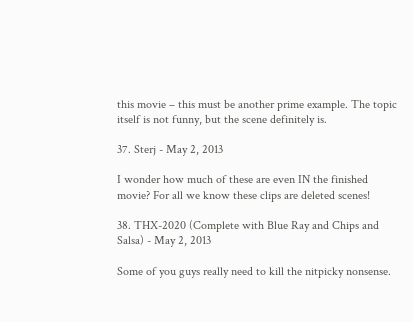this movie – this must be another prime example. The topic itself is not funny, but the scene definitely is.

37. Sterj - May 2, 2013

I wonder how much of these are even IN the finished movie? For all we know these clips are deleted scenes!

38. THX-2020 (Complete with Blue Ray and Chips and Salsa) - May 2, 2013

Some of you guys really need to kill the nitpicky nonsense.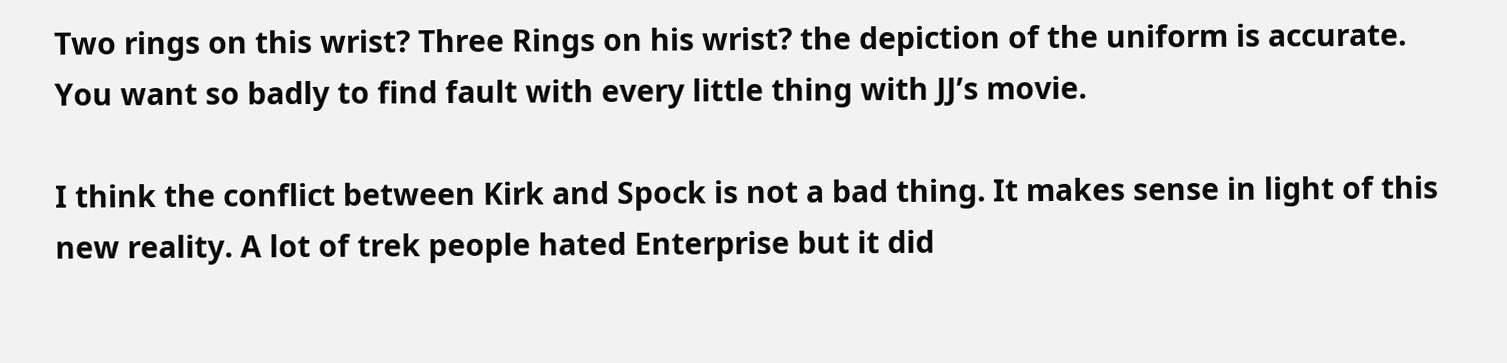Two rings on this wrist? Three Rings on his wrist? the depiction of the uniform is accurate. You want so badly to find fault with every little thing with JJ’s movie.

I think the conflict between Kirk and Spock is not a bad thing. It makes sense in light of this new reality. A lot of trek people hated Enterprise but it did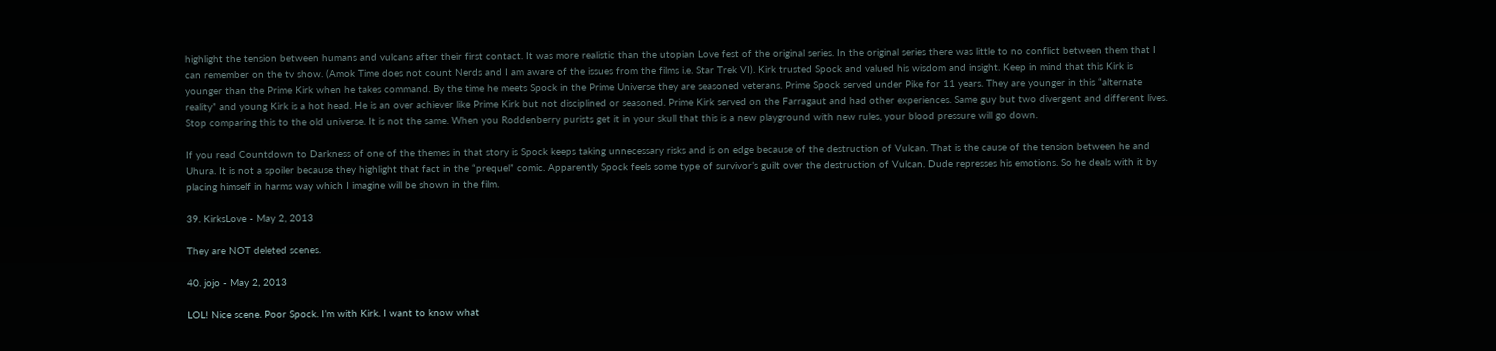highlight the tension between humans and vulcans after their first contact. It was more realistic than the utopian Love fest of the original series. In the original series there was little to no conflict between them that I can remember on the tv show. (Amok Time does not count Nerds and I am aware of the issues from the films i.e. Star Trek VI). Kirk trusted Spock and valued his wisdom and insight. Keep in mind that this Kirk is younger than the Prime Kirk when he takes command. By the time he meets Spock in the Prime Universe they are seasoned veterans. Prime Spock served under Pike for 11 years. They are younger in this “alternate reality” and young Kirk is a hot head. He is an over achiever like Prime Kirk but not disciplined or seasoned. Prime Kirk served on the Farragaut and had other experiences. Same guy but two divergent and different lives. Stop comparing this to the old universe. It is not the same. When you Roddenberry purists get it in your skull that this is a new playground with new rules, your blood pressure will go down.

If you read Countdown to Darkness of one of the themes in that story is Spock keeps taking unnecessary risks and is on edge because of the destruction of Vulcan. That is the cause of the tension between he and Uhura. It is not a spoiler because they highlight that fact in the “prequel” comic. Apparently Spock feels some type of survivor’s guilt over the destruction of Vulcan. Dude represses his emotions. So he deals with it by placing himself in harms way which I imagine will be shown in the film.

39. KirksLove - May 2, 2013

They are NOT deleted scenes.

40. jojo - May 2, 2013

LOL! Nice scene. Poor Spock. I’m with Kirk. I want to know what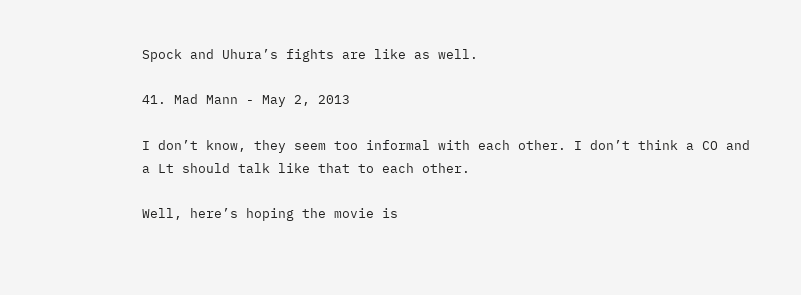Spock and Uhura’s fights are like as well.

41. Mad Mann - May 2, 2013

I don’t know, they seem too informal with each other. I don’t think a CO and a Lt should talk like that to each other.

Well, here’s hoping the movie is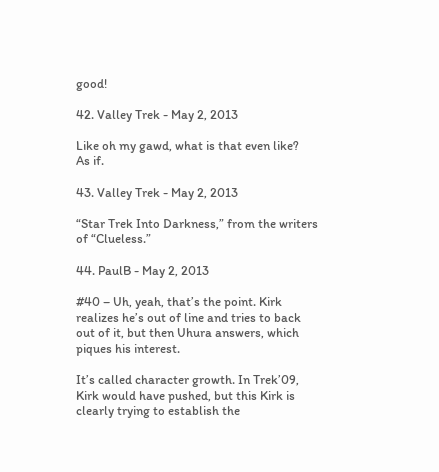good!

42. Valley Trek - May 2, 2013

Like oh my gawd, what is that even like?
As if.

43. Valley Trek - May 2, 2013

“Star Trek Into Darkness,” from the writers of “Clueless.”

44. PaulB - May 2, 2013

#40 – Uh, yeah, that’s the point. Kirk realizes he’s out of line and tries to back out of it, but then Uhura answers, which piques his interest.

It’s called character growth. In Trek’09, Kirk would have pushed, but this Kirk is clearly trying to establish the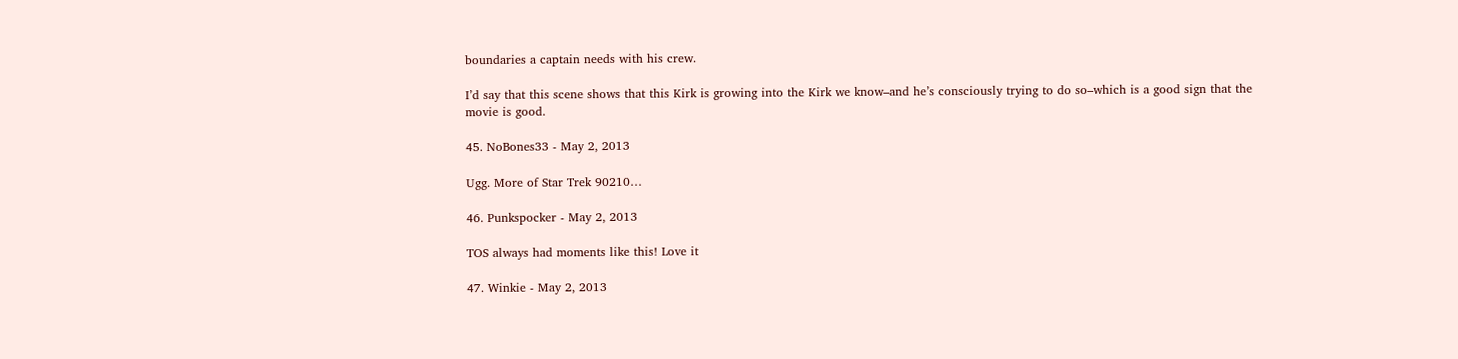boundaries a captain needs with his crew.

I’d say that this scene shows that this Kirk is growing into the Kirk we know–and he’s consciously trying to do so–which is a good sign that the movie is good.

45. NoBones33 - May 2, 2013

Ugg. More of Star Trek 90210…

46. Punkspocker - May 2, 2013

TOS always had moments like this! Love it

47. Winkie - May 2, 2013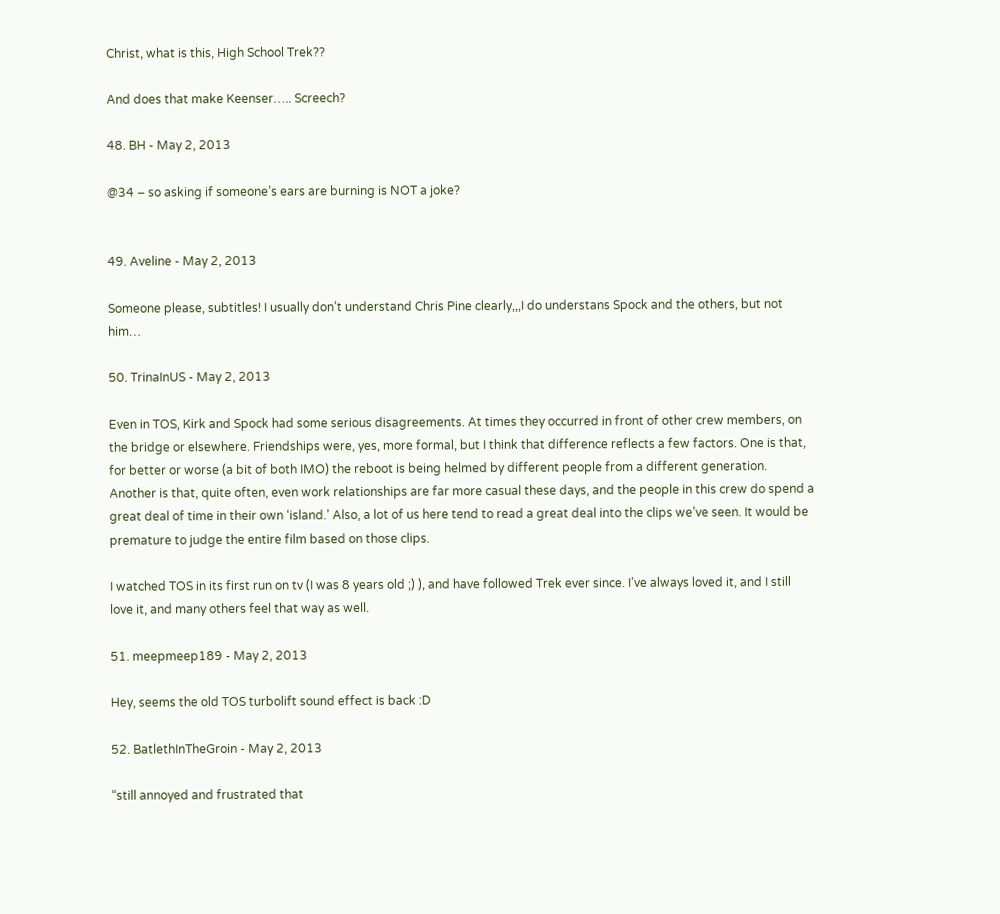Christ, what is this, High School Trek??

And does that make Keenser….. Screech?

48. BH - May 2, 2013

@34 – so asking if someone’s ears are burning is NOT a joke?


49. Aveline - May 2, 2013

Someone please, subtitles! I usually don’t understand Chris Pine clearly,,,I do understans Spock and the others, but not him…

50. TrinaInUS - May 2, 2013

Even in TOS, Kirk and Spock had some serious disagreements. At times they occurred in front of other crew members, on the bridge or elsewhere. Friendships were, yes, more formal, but I think that difference reflects a few factors. One is that, for better or worse (a bit of both IMO) the reboot is being helmed by different people from a different generation. Another is that, quite often, even work relationships are far more casual these days, and the people in this crew do spend a great deal of time in their own ‘island.’ Also, a lot of us here tend to read a great deal into the clips we’ve seen. It would be premature to judge the entire film based on those clips.

I watched TOS in its first run on tv (I was 8 years old ;) ), and have followed Trek ever since. I’ve always loved it, and I still love it, and many others feel that way as well.

51. meepmeep189 - May 2, 2013

Hey, seems the old TOS turbolift sound effect is back :D

52. BatlethInTheGroin - May 2, 2013

“still annoyed and frustrated that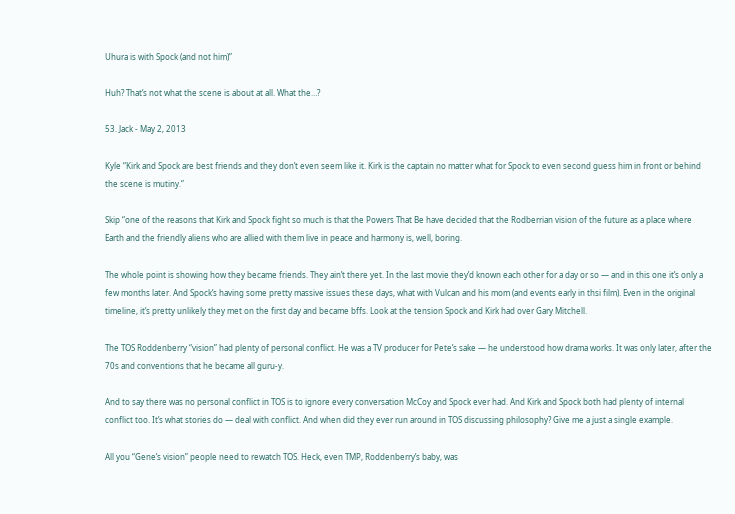Uhura is with Spock (and not him)”

Huh? That’s not what the scene is about at all. What the…?

53. Jack - May 2, 2013

Kyle “Kirk and Spock are best friends and they don’t even seem like it. Kirk is the captain no matter what for Spock to even second guess him in front or behind the scene is mutiny.”

Skip “one of the reasons that Kirk and Spock fight so much is that the Powers That Be have decided that the Rodberrian vision of the future as a place where Earth and the friendly aliens who are allied with them live in peace and harmony is, well, boring.

The whole point is showing how they became friends. They ain’t there yet. In the last movie they’d known each other for a day or so — and in this one it’s only a few months later. And Spock’s having some pretty massive issues these days, what with Vulcan and his mom (and events early in thsi film). Even in the original timeline, it’s pretty unlikely they met on the first day and became bffs. Look at the tension Spock and Kirk had over Gary Mitchell.

The TOS Roddenberry “vision” had plenty of personal conflict. He was a TV producer for Pete’s sake — he understood how drama works. It was only later, after the 70s and conventions that he became all guru-y.

And to say there was no personal conflict in TOS is to ignore every conversation McCoy and Spock ever had. And Kirk and Spock both had plenty of internal conflict too. It’s what stories do — deal with conflict. And when did they ever run around in TOS discussing philosophy? Give me a just a single example.

All you “Gene’s vision” people need to rewatch TOS. Heck, even TMP, Roddenberry’s baby, was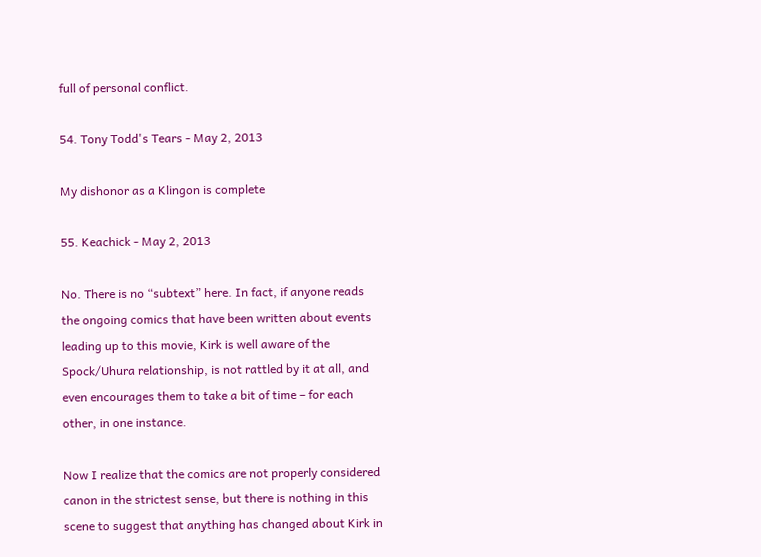full of personal conflict.

54. Tony Todd's Tears - May 2, 2013

My dishonor as a Klingon is complete

55. Keachick - May 2, 2013

No. There is no “subtext” here. In fact, if anyone reads the ongoing comics that have been written about events leading up to this movie, Kirk is well aware of the Spock/Uhura relationship, is not rattled by it at all, and even encourages them to take a bit of time – for each other, in one instance.

Now I realize that the comics are not properly considered canon in the strictest sense, but there is nothing in this scene to suggest that anything has changed about Kirk in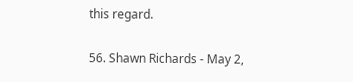this regard.

56. Shawn Richards - May 2,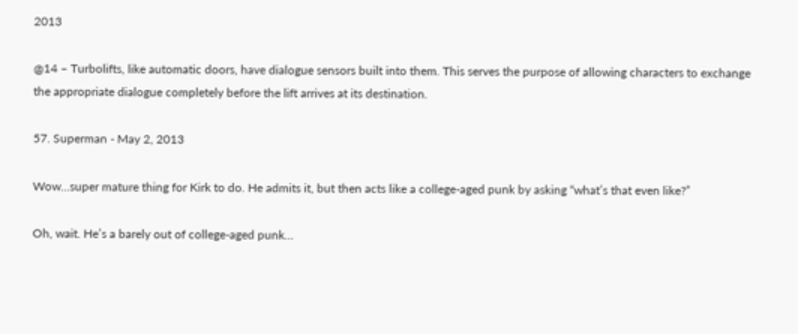2013

@14 – Turbolifts, like automatic doors, have dialogue sensors built into them. This serves the purpose of allowing characters to exchange the appropriate dialogue completely before the lift arrives at its destination.

57. Superman - May 2, 2013

Wow…super mature thing for Kirk to do. He admits it, but then acts like a college-aged punk by asking “what’s that even like?”

Oh, wait. He’s a barely out of college-aged punk…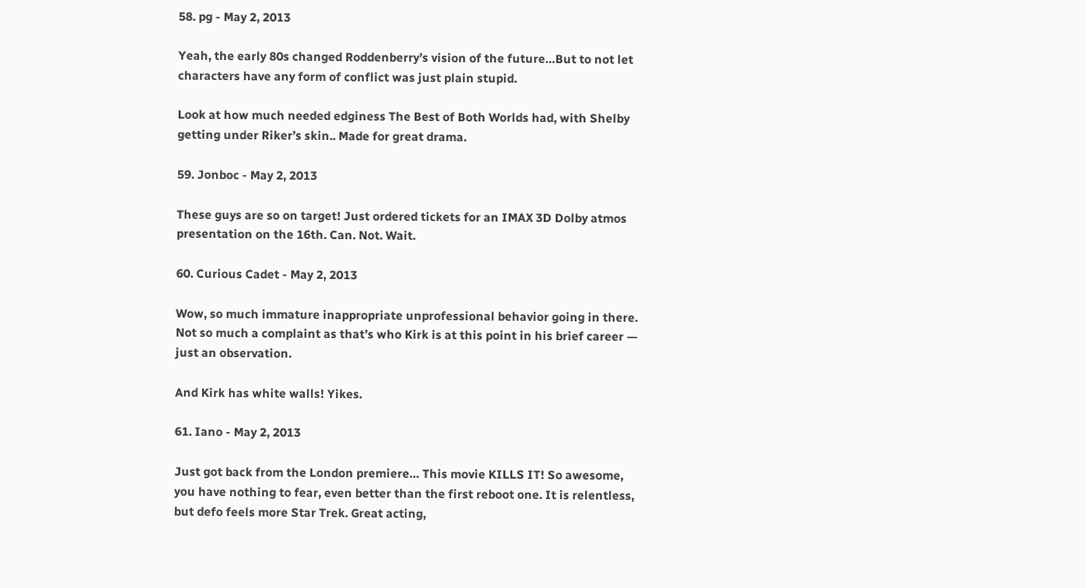58. pg - May 2, 2013

Yeah, the early 80s changed Roddenberry’s vision of the future…But to not let characters have any form of conflict was just plain stupid.

Look at how much needed edginess The Best of Both Worlds had, with Shelby getting under Riker’s skin.. Made for great drama.

59. Jonboc - May 2, 2013

These guys are so on target! Just ordered tickets for an IMAX 3D Dolby atmos presentation on the 16th. Can. Not. Wait.

60. Curious Cadet - May 2, 2013

Wow, so much immature inappropriate unprofessional behavior going in there. Not so much a complaint as that’s who Kirk is at this point in his brief career — just an observation.

And Kirk has white walls! Yikes.

61. Iano - May 2, 2013

Just got back from the London premiere… This movie KILLS IT! So awesome, you have nothing to fear, even better than the first reboot one. It is relentless, but defo feels more Star Trek. Great acting,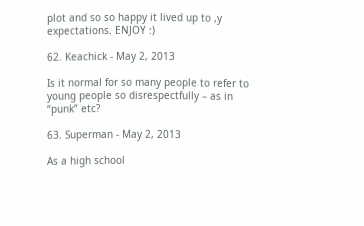plot and so so happy it lived up to ,y expectations. ENJOY :)

62. Keachick - May 2, 2013

Is it normal for so many people to refer to young people so disrespectfully – as in “punk” etc?

63. Superman - May 2, 2013

As a high school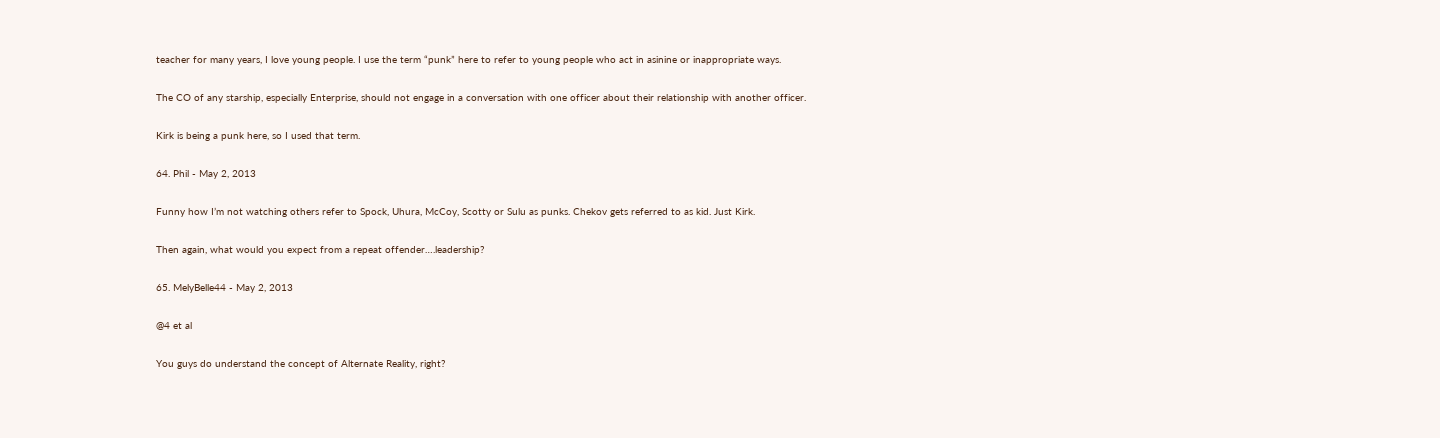teacher for many years, I love young people. I use the term “punk” here to refer to young people who act in asinine or inappropriate ways.

The CO of any starship, especially Enterprise, should not engage in a conversation with one officer about their relationship with another officer.

Kirk is being a punk here, so I used that term.

64. Phil - May 2, 2013

Funny how I’m not watching others refer to Spock, Uhura, McCoy, Scotty or Sulu as punks. Chekov gets referred to as kid. Just Kirk.

Then again, what would you expect from a repeat offender….leadership?

65. MelyBelle44 - May 2, 2013

@4 et al

You guys do understand the concept of Alternate Reality, right?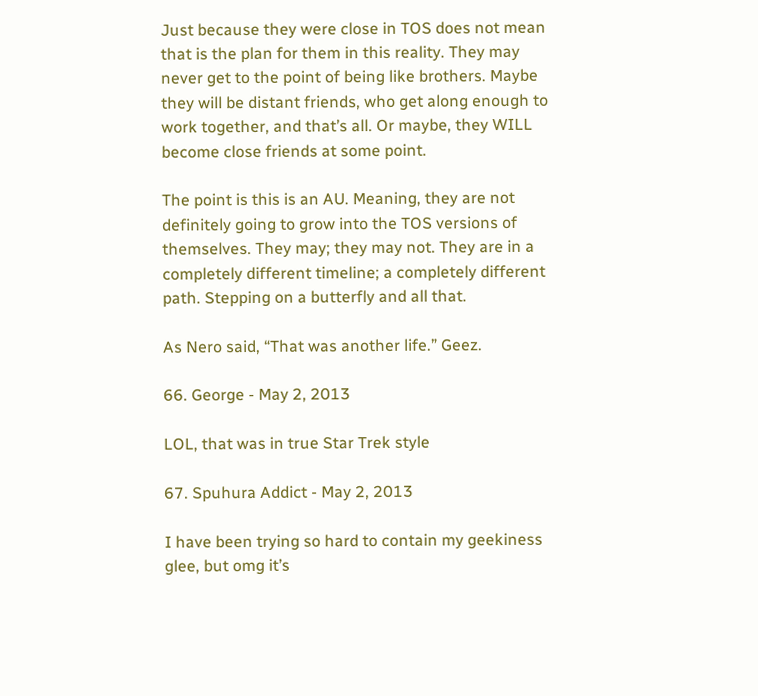Just because they were close in TOS does not mean that is the plan for them in this reality. They may never get to the point of being like brothers. Maybe they will be distant friends, who get along enough to work together, and that’s all. Or maybe, they WILL become close friends at some point.

The point is this is an AU. Meaning, they are not definitely going to grow into the TOS versions of themselves. They may; they may not. They are in a completely different timeline; a completely different path. Stepping on a butterfly and all that.

As Nero said, “That was another life.” Geez.

66. George - May 2, 2013

LOL, that was in true Star Trek style

67. Spuhura Addict - May 2, 2013

I have been trying so hard to contain my geekiness glee, but omg it’s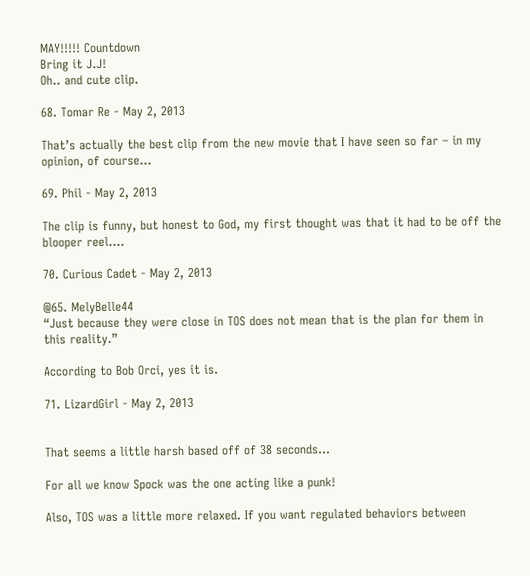MAY!!!!! Countdown
Bring it J.J!
Oh.. and cute clip.

68. Tomar Re - May 2, 2013

That’s actually the best clip from the new movie that I have seen so far – in my opinion, of course…

69. Phil - May 2, 2013

The clip is funny, but honest to God, my first thought was that it had to be off the blooper reel….

70. Curious Cadet - May 2, 2013

@65. MelyBelle44
“Just because they were close in TOS does not mean that is the plan for them in this reality.”

According to Bob Orci, yes it is.

71. LizardGirl - May 2, 2013


That seems a little harsh based off of 38 seconds…

For all we know Spock was the one acting like a punk!

Also, TOS was a little more relaxed. If you want regulated behaviors between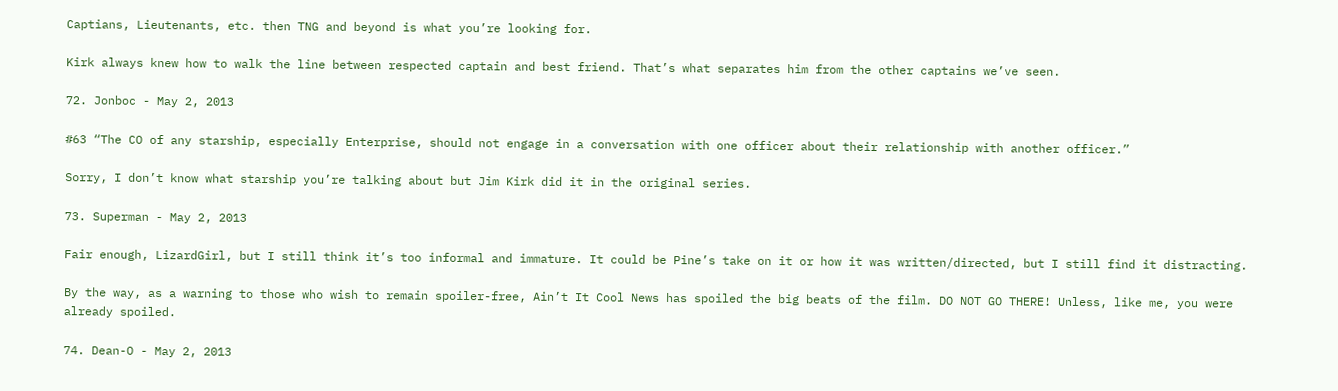Captians, Lieutenants, etc. then TNG and beyond is what you’re looking for.

Kirk always knew how to walk the line between respected captain and best friend. That’s what separates him from the other captains we’ve seen.

72. Jonboc - May 2, 2013

#63 “The CO of any starship, especially Enterprise, should not engage in a conversation with one officer about their relationship with another officer.”

Sorry, I don’t know what starship you’re talking about but Jim Kirk did it in the original series.

73. Superman - May 2, 2013

Fair enough, LizardGirl, but I still think it’s too informal and immature. It could be Pine’s take on it or how it was written/directed, but I still find it distracting.

By the way, as a warning to those who wish to remain spoiler-free, Ain’t It Cool News has spoiled the big beats of the film. DO NOT GO THERE! Unless, like me, you were already spoiled.

74. Dean-O - May 2, 2013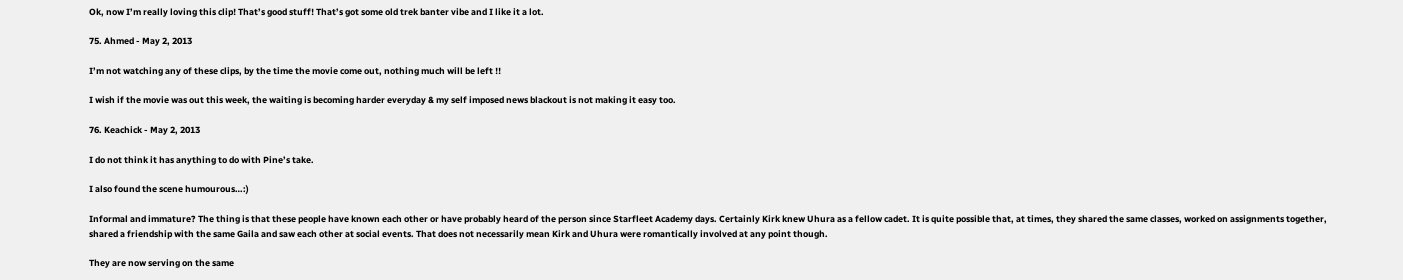Ok, now I’m really loving this clip! That’s good stuff! That’s got some old trek banter vibe and I like it a lot.

75. Ahmed - May 2, 2013

I’m not watching any of these clips, by the time the movie come out, nothing much will be left !!

I wish if the movie was out this week, the waiting is becoming harder everyday & my self imposed news blackout is not making it easy too.

76. Keachick - May 2, 2013

I do not think it has anything to do with Pine’s take.

I also found the scene humourous…:)

Informal and immature? The thing is that these people have known each other or have probably heard of the person since Starfleet Academy days. Certainly Kirk knew Uhura as a fellow cadet. It is quite possible that, at times, they shared the same classes, worked on assignments together, shared a friendship with the same Gaila and saw each other at social events. That does not necessarily mean Kirk and Uhura were romantically involved at any point though.

They are now serving on the same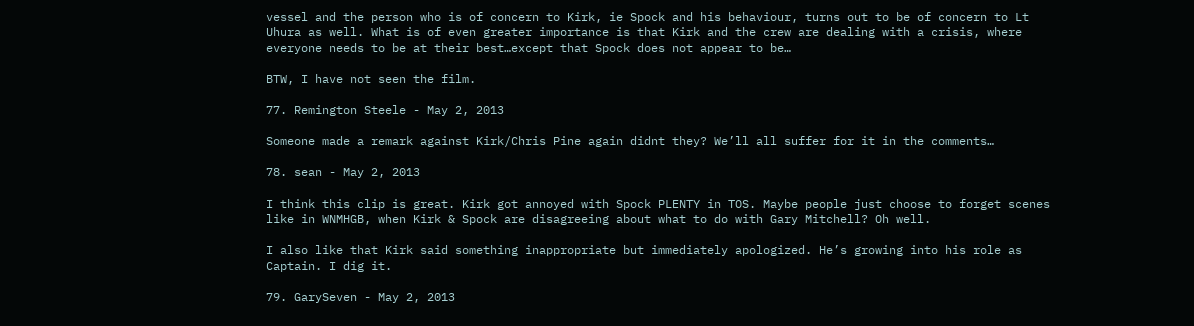vessel and the person who is of concern to Kirk, ie Spock and his behaviour, turns out to be of concern to Lt Uhura as well. What is of even greater importance is that Kirk and the crew are dealing with a crisis, where everyone needs to be at their best…except that Spock does not appear to be…

BTW, I have not seen the film.

77. Remington Steele - May 2, 2013

Someone made a remark against Kirk/Chris Pine again didnt they? We’ll all suffer for it in the comments…

78. sean - May 2, 2013

I think this clip is great. Kirk got annoyed with Spock PLENTY in TOS. Maybe people just choose to forget scenes like in WNMHGB, when Kirk & Spock are disagreeing about what to do with Gary Mitchell? Oh well.

I also like that Kirk said something inappropriate but immediately apologized. He’s growing into his role as Captain. I dig it.

79. GarySeven - May 2, 2013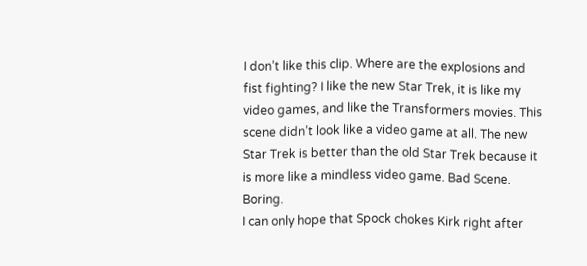I don’t like this clip. Where are the explosions and fist fighting? I like the new Star Trek, it is like my video games, and like the Transformers movies. This scene didn’t look like a video game at all. The new Star Trek is better than the old Star Trek because it is more like a mindless video game. Bad Scene. Boring.
I can only hope that Spock chokes Kirk right after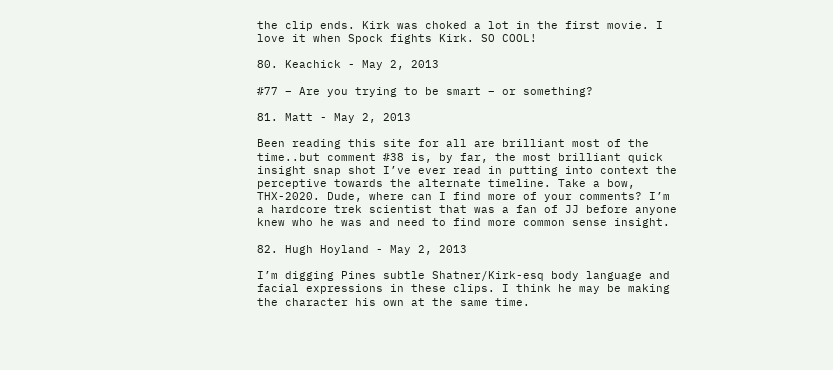the clip ends. Kirk was choked a lot in the first movie. I love it when Spock fights Kirk. SO COOL!

80. Keachick - May 2, 2013

#77 – Are you trying to be smart – or something?

81. Matt - May 2, 2013

Been reading this site for all are brilliant most of the time..but comment #38 is, by far, the most brilliant quick insight snap shot I’ve ever read in putting into context the perceptive towards the alternate timeline. Take a bow, THX-2020. Dude, where can I find more of your comments? I’m a hardcore trek scientist that was a fan of JJ before anyone knew who he was and need to find more common sense insight.

82. Hugh Hoyland - May 2, 2013

I’m digging Pines subtle Shatner/Kirk-esq body language and facial expressions in these clips. I think he may be making the character his own at the same time.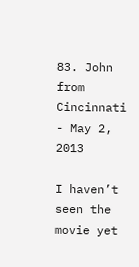83. John from Cincinnati - May 2, 2013

I haven’t seen the movie yet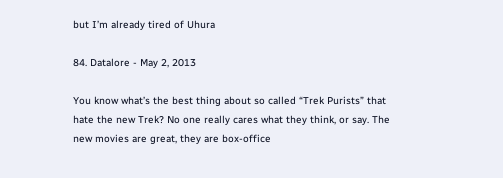but I’m already tired of Uhura

84. Datalore - May 2, 2013

You know what’s the best thing about so called “Trek Purists” that hate the new Trek? No one really cares what they think, or say. The new movies are great, they are box-office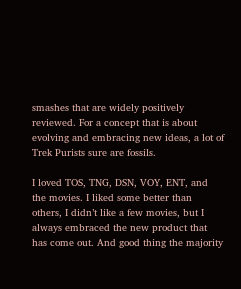smashes that are widely positively reviewed. For a concept that is about evolving and embracing new ideas, a lot of Trek Purists sure are fossils.

I loved TOS, TNG, DSN, VOY, ENT, and the movies. I liked some better than others, I didn’t like a few movies, but I always embraced the new product that has come out. And good thing the majority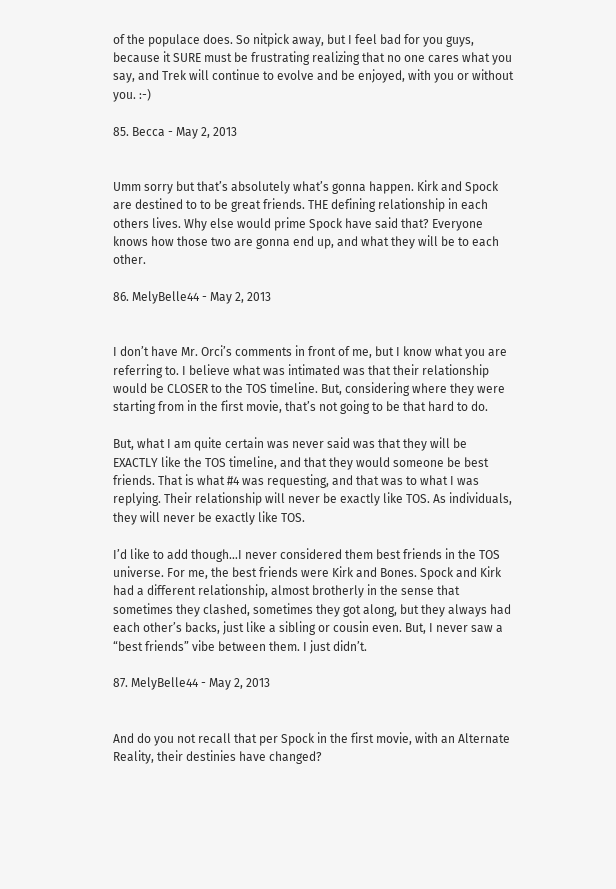of the populace does. So nitpick away, but I feel bad for you guys, because it SURE must be frustrating realizing that no one cares what you say, and Trek will continue to evolve and be enjoyed, with you or without you. :-)

85. Becca - May 2, 2013


Umm sorry but that’s absolutely what’s gonna happen. Kirk and Spock are destined to to be great friends. THE defining relationship in each others lives. Why else would prime Spock have said that? Everyone knows how those two are gonna end up, and what they will be to each other.

86. MelyBelle44 - May 2, 2013


I don’t have Mr. Orci’s comments in front of me, but I know what you are referring to. I believe what was intimated was that their relationship would be CLOSER to the TOS timeline. But, considering where they were starting from in the first movie, that’s not going to be that hard to do.

But, what I am quite certain was never said was that they will be EXACTLY like the TOS timeline, and that they would someone be best friends. That is what #4 was requesting, and that was to what I was replying. Their relationship will never be exactly like TOS. As individuals, they will never be exactly like TOS.

I’d like to add though…I never considered them best friends in the TOS universe. For me, the best friends were Kirk and Bones. Spock and Kirk had a different relationship, almost brotherly in the sense that sometimes they clashed, sometimes they got along, but they always had each other’s backs, just like a sibling or cousin even. But, I never saw a “best friends” vibe between them. I just didn’t.

87. MelyBelle44 - May 2, 2013


And do you not recall that per Spock in the first movie, with an Alternate Reality, their destinies have changed?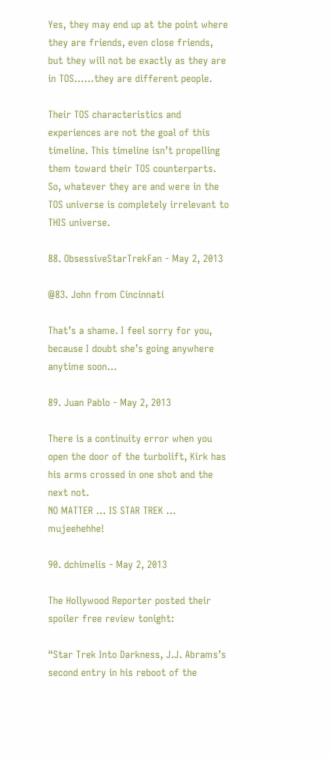Yes, they may end up at the point where they are friends, even close friends, but they will not be exactly as they are in TOS……they are different people.

Their TOS characteristics and experiences are not the goal of this timeline. This timeline isn’t propelling them toward their TOS counterparts. So, whatever they are and were in the TOS universe is completely irrelevant to THIS universe.

88. ObsessiveStarTrekFan - May 2, 2013

@83. John from Cincinnati

That’s a shame. I feel sorry for you, because I doubt she’s going anywhere anytime soon…

89. Juan Pablo - May 2, 2013

There is a continuity error when you open the door of the turbolift, Kirk has his arms crossed in one shot and the next not.
NO MATTER … IS STAR TREK … mujeehehhe!

90. dchimelis - May 2, 2013

The Hollywood Reporter posted their spoiler free review tonight:

“Star Trek Into Darkness, J.J. Abrams’s second entry in his reboot of the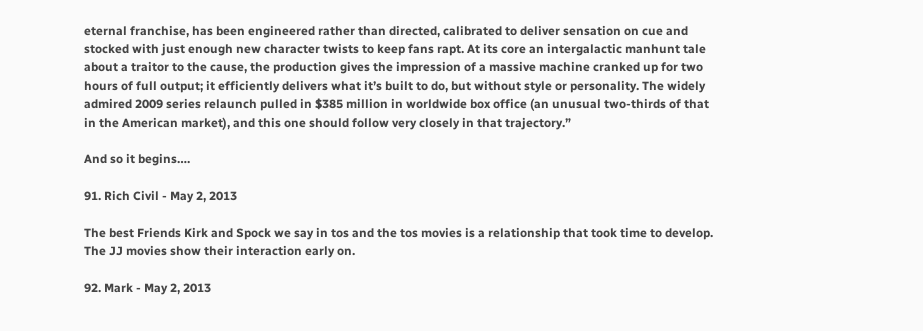eternal franchise, has been engineered rather than directed, calibrated to deliver sensation on cue and stocked with just enough new character twists to keep fans rapt. At its core an intergalactic manhunt tale about a traitor to the cause, the production gives the impression of a massive machine cranked up for two hours of full output; it efficiently delivers what it’s built to do, but without style or personality. The widely admired 2009 series relaunch pulled in $385 million in worldwide box office (an unusual two-thirds of that in the American market), and this one should follow very closely in that trajectory.”

And so it begins….

91. Rich Civil - May 2, 2013

The best Friends Kirk and Spock we say in tos and the tos movies is a relationship that took time to develop. The JJ movies show their interaction early on.

92. Mark - May 2, 2013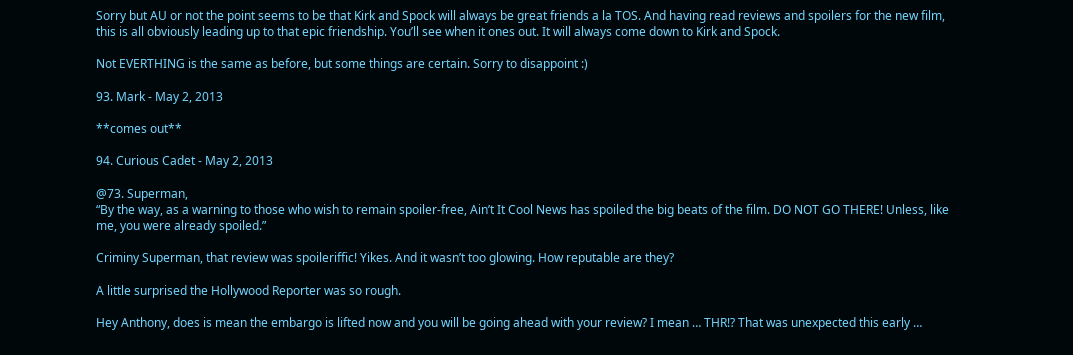Sorry but AU or not the point seems to be that Kirk and Spock will always be great friends a la TOS. And having read reviews and spoilers for the new film, this is all obviously leading up to that epic friendship. You’ll see when it ones out. It will always come down to Kirk and Spock.

Not EVERTHING is the same as before, but some things are certain. Sorry to disappoint :)

93. Mark - May 2, 2013

**comes out**

94. Curious Cadet - May 2, 2013

@73. Superman,
“By the way, as a warning to those who wish to remain spoiler-free, Ain’t It Cool News has spoiled the big beats of the film. DO NOT GO THERE! Unless, like me, you were already spoiled.”

Criminy Superman, that review was spoileriffic! Yikes. And it wasn’t too glowing. How reputable are they?

A little surprised the Hollywood Reporter was so rough.

Hey Anthony, does is mean the embargo is lifted now and you will be going ahead with your review? I mean … THR!? That was unexpected this early …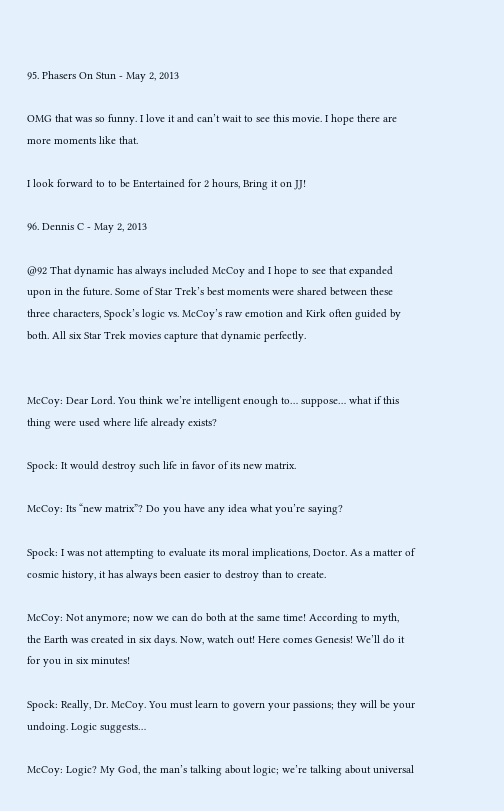95. Phasers On Stun - May 2, 2013

OMG that was so funny. I love it and can’t wait to see this movie. I hope there are more moments like that.

I look forward to to be Entertained for 2 hours, Bring it on JJ!

96. Dennis C - May 2, 2013

@92 That dynamic has always included McCoy and I hope to see that expanded upon in the future. Some of Star Trek’s best moments were shared between these three characters, Spock’s logic vs. McCoy’s raw emotion and Kirk often guided by both. All six Star Trek movies capture that dynamic perfectly.


McCoy: Dear Lord. You think we’re intelligent enough to… suppose… what if this thing were used where life already exists?

Spock: It would destroy such life in favor of its new matrix.

McCoy: Its “new matrix”? Do you have any idea what you’re saying?

Spock: I was not attempting to evaluate its moral implications, Doctor. As a matter of cosmic history, it has always been easier to destroy than to create.

McCoy: Not anymore; now we can do both at the same time! According to myth, the Earth was created in six days. Now, watch out! Here comes Genesis! We’ll do it for you in six minutes!

Spock: Really, Dr. McCoy. You must learn to govern your passions; they will be your undoing. Logic suggests…

McCoy: Logic? My God, the man’s talking about logic; we’re talking about universal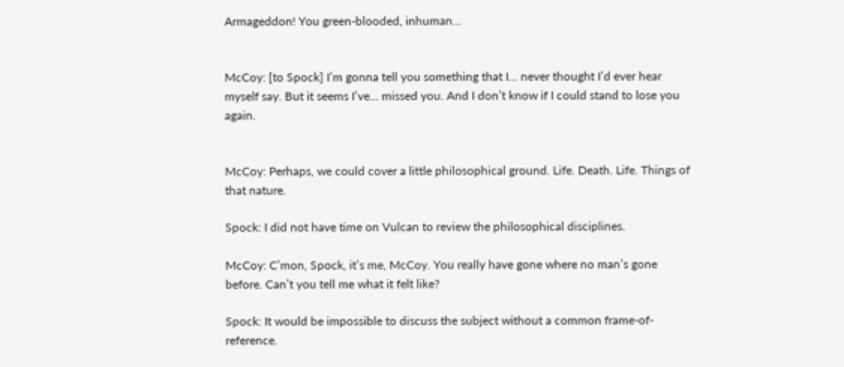Armageddon! You green-blooded, inhuman…


McCoy: [to Spock] I’m gonna tell you something that I… never thought I’d ever hear myself say. But it seems I’ve… missed you. And I don’t know if I could stand to lose you again.


McCoy: Perhaps, we could cover a little philosophical ground. Life. Death. Life. Things of that nature.

Spock: I did not have time on Vulcan to review the philosophical disciplines.

McCoy: C’mon, Spock, it’s me, McCoy. You really have gone where no man’s gone before. Can’t you tell me what it felt like?

Spock: It would be impossible to discuss the subject without a common frame-of-reference.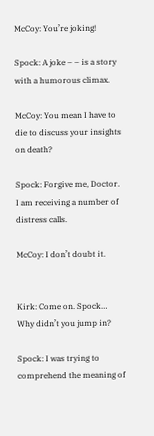McCoy: You’re joking!

Spock: A joke – – is a story with a humorous climax.

McCoy: You mean I have to die to discuss your insights on death?

Spock: Forgive me, Doctor. I am receiving a number of distress calls.

McCoy: I don’t doubt it.


Kirk: Come on. Spock… Why didn’t you jump in?

Spock: I was trying to comprehend the meaning of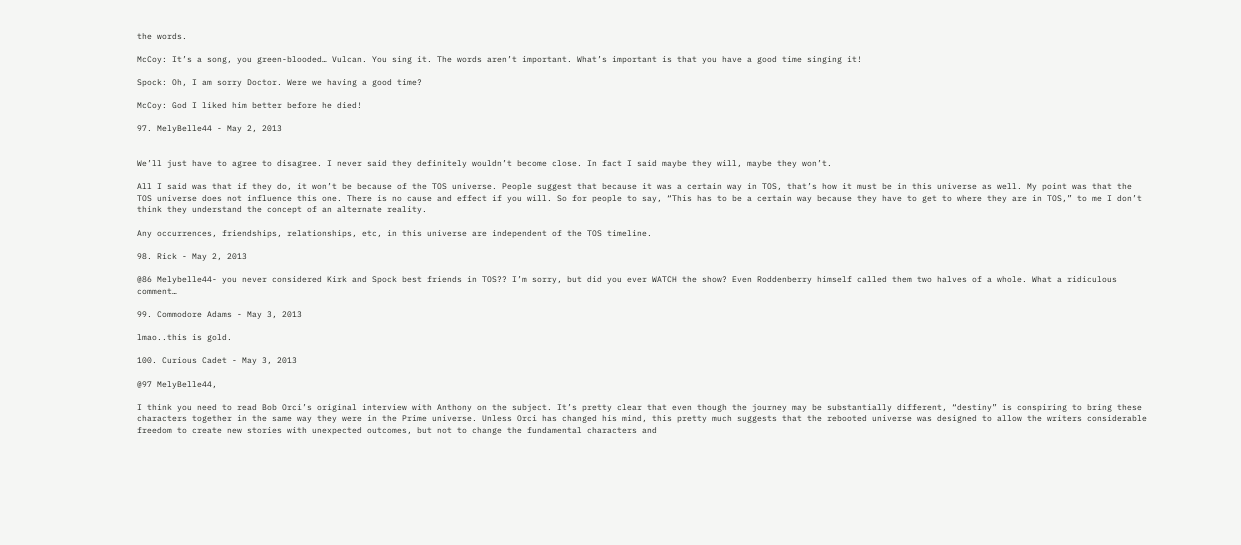the words.

McCoy: It’s a song, you green-blooded… Vulcan. You sing it. The words aren’t important. What’s important is that you have a good time singing it!

Spock: Oh, I am sorry Doctor. Were we having a good time?

McCoy: God I liked him better before he died!

97. MelyBelle44 - May 2, 2013


We’ll just have to agree to disagree. I never said they definitely wouldn’t become close. In fact I said maybe they will, maybe they won’t.

All I said was that if they do, it won’t be because of the TOS universe. People suggest that because it was a certain way in TOS, that’s how it must be in this universe as well. My point was that the TOS universe does not influence this one. There is no cause and effect if you will. So for people to say, “This has to be a certain way because they have to get to where they are in TOS,” to me I don’t think they understand the concept of an alternate reality.

Any occurrences, friendships, relationships, etc, in this universe are independent of the TOS timeline.

98. Rick - May 2, 2013

@86 Melybelle44- you never considered Kirk and Spock best friends in TOS?? I’m sorry, but did you ever WATCH the show? Even Roddenberry himself called them two halves of a whole. What a ridiculous comment…

99. Commodore Adams - May 3, 2013

lmao..this is gold.

100. Curious Cadet - May 3, 2013

@97 MelyBelle44,

I think you need to read Bob Orci’s original interview with Anthony on the subject. It’s pretty clear that even though the journey may be substantially different, “destiny” is conspiring to bring these characters together in the same way they were in the Prime universe. Unless Orci has changed his mind, this pretty much suggests that the rebooted universe was designed to allow the writers considerable freedom to create new stories with unexpected outcomes, but not to change the fundamental characters and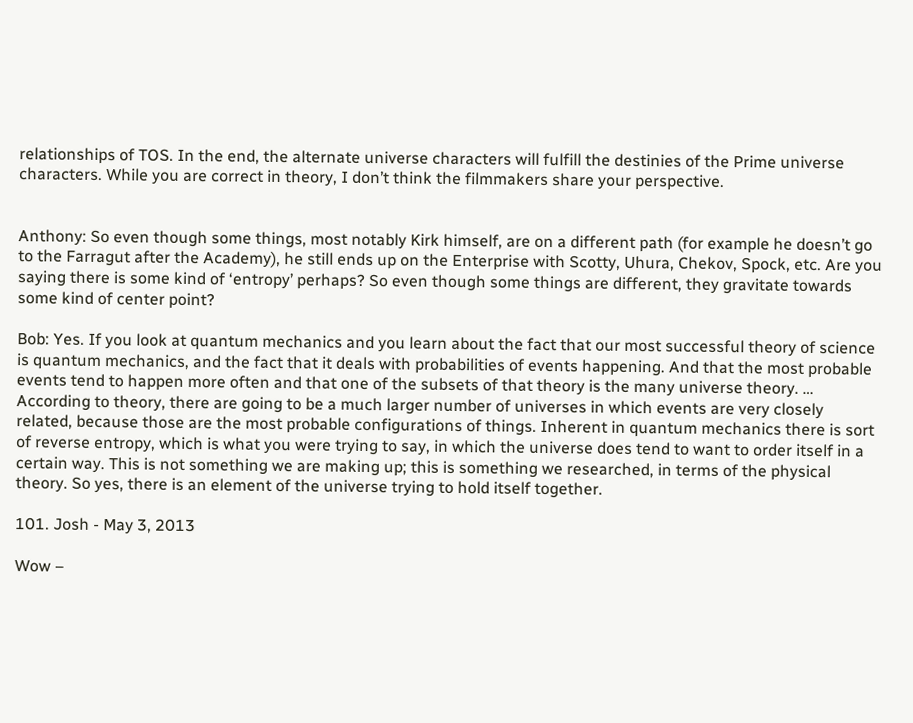relationships of TOS. In the end, the alternate universe characters will fulfill the destinies of the Prime universe characters. While you are correct in theory, I don’t think the filmmakers share your perspective.


Anthony: So even though some things, most notably Kirk himself, are on a different path (for example he doesn’t go to the Farragut after the Academy), he still ends up on the Enterprise with Scotty, Uhura, Chekov, Spock, etc. Are you saying there is some kind of ‘entropy’ perhaps? So even though some things are different, they gravitate towards some kind of center point?

Bob: Yes. If you look at quantum mechanics and you learn about the fact that our most successful theory of science is quantum mechanics, and the fact that it deals with probabilities of events happening. And that the most probable events tend to happen more often and that one of the subsets of that theory is the many universe theory. … According to theory, there are going to be a much larger number of universes in which events are very closely related, because those are the most probable configurations of things. Inherent in quantum mechanics there is sort of reverse entropy, which is what you were trying to say, in which the universe does tend to want to order itself in a certain way. This is not something we are making up; this is something we researched, in terms of the physical theory. So yes, there is an element of the universe trying to hold itself together.

101. Josh - May 3, 2013

Wow –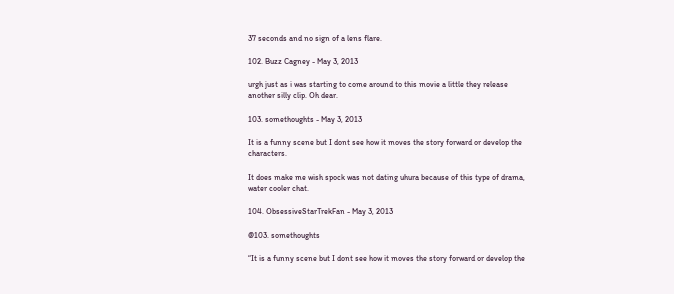37 seconds and no sign of a lens flare.

102. Buzz Cagney - May 3, 2013

urgh just as i was starting to come around to this movie a little they release another silly clip. Oh dear.

103. somethoughts - May 3, 2013

It is a funny scene but I dont see how it moves the story forward or develop the characters.

It does make me wish spock was not dating uhura because of this type of drama, water cooler chat.

104. ObsessiveStarTrekFan - May 3, 2013

@103. somethoughts

“It is a funny scene but I dont see how it moves the story forward or develop the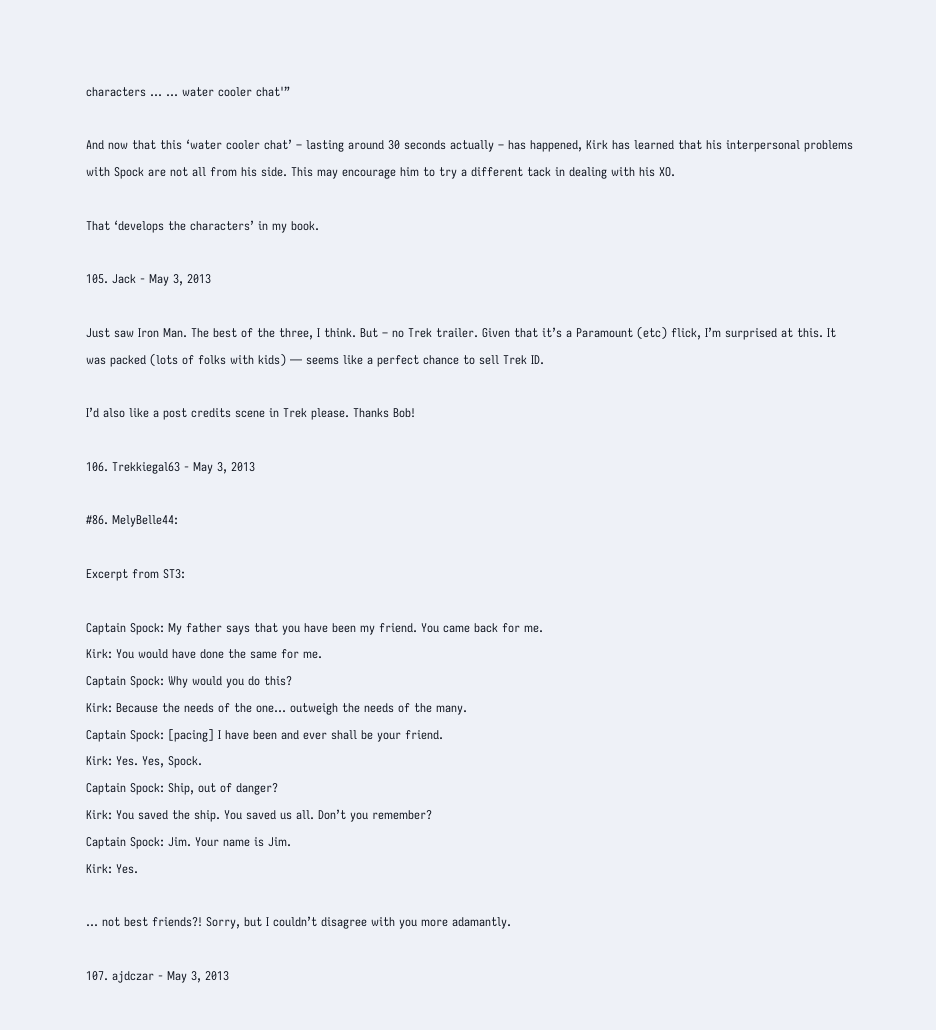characters … … water cooler chat'”

And now that this ‘water cooler chat’ – lasting around 30 seconds actually – has happened, Kirk has learned that his interpersonal problems with Spock are not all from his side. This may encourage him to try a different tack in dealing with his XO.

That ‘develops the characters’ in my book.

105. Jack - May 3, 2013

Just saw Iron Man. The best of the three, I think. But – no Trek trailer. Given that it’s a Paramount (etc) flick, I’m surprised at this. It was packed (lots of folks with kids) — seems like a perfect chance to sell Trek ID.

I’d also like a post credits scene in Trek please. Thanks Bob!

106. Trekkiegal63 - May 3, 2013

#86. MelyBelle44:

Excerpt from ST3:

Captain Spock: My father says that you have been my friend. You came back for me.
Kirk: You would have done the same for me.
Captain Spock: Why would you do this?
Kirk: Because the needs of the one… outweigh the needs of the many.
Captain Spock: [pacing] I have been and ever shall be your friend.
Kirk: Yes. Yes, Spock.
Captain Spock: Ship, out of danger?
Kirk: You saved the ship. You saved us all. Don’t you remember?
Captain Spock: Jim. Your name is Jim.
Kirk: Yes.

… not best friends?! Sorry, but I couldn’t disagree with you more adamantly.

107. ajdczar - May 3, 2013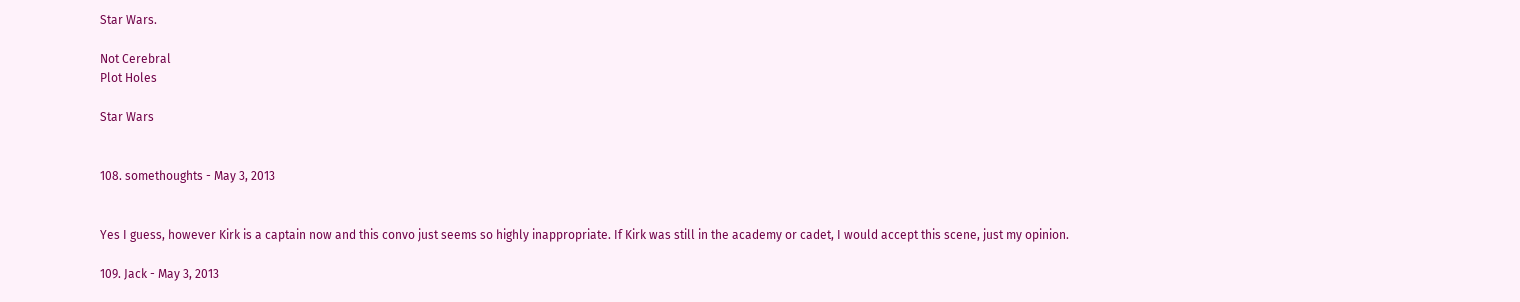Star Wars.

Not Cerebral
Plot Holes

Star Wars


108. somethoughts - May 3, 2013


Yes I guess, however Kirk is a captain now and this convo just seems so highly inappropriate. If Kirk was still in the academy or cadet, I would accept this scene, just my opinion.

109. Jack - May 3, 2013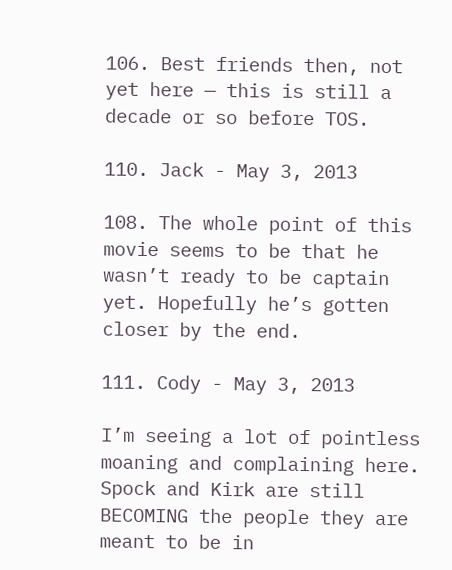106. Best friends then, not yet here — this is still a decade or so before TOS.

110. Jack - May 3, 2013

108. The whole point of this movie seems to be that he wasn’t ready to be captain yet. Hopefully he’s gotten closer by the end.

111. Cody - May 3, 2013

I’m seeing a lot of pointless moaning and complaining here. Spock and Kirk are still BECOMING the people they are meant to be in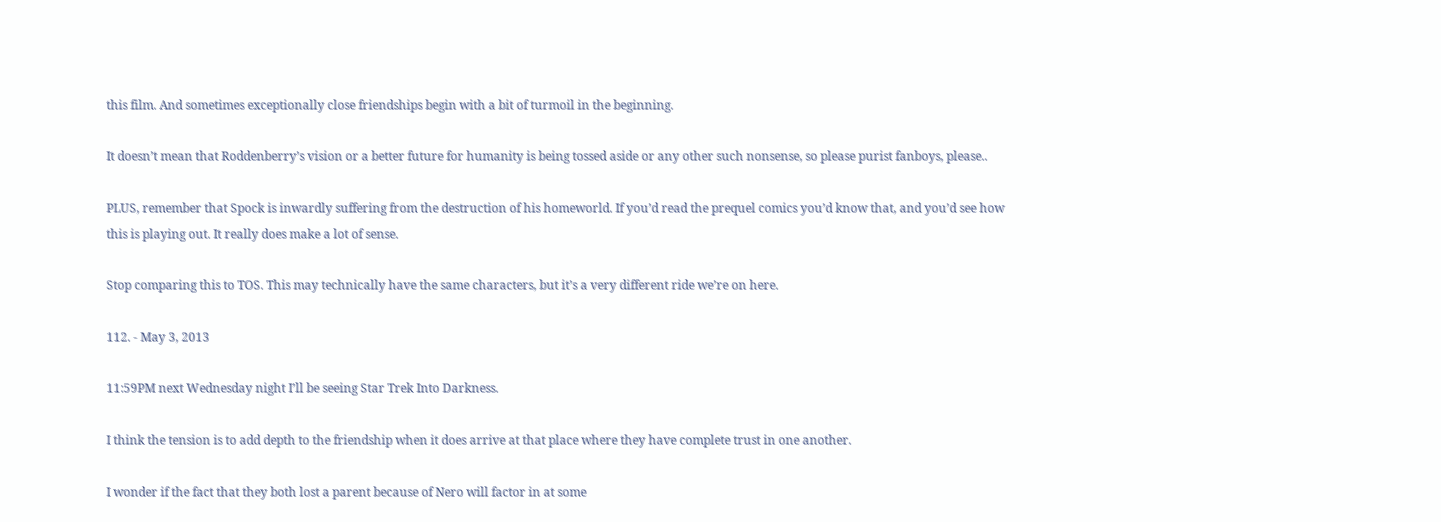this film. And sometimes exceptionally close friendships begin with a bit of turmoil in the beginning.

It doesn’t mean that Roddenberry’s vision or a better future for humanity is being tossed aside or any other such nonsense, so please purist fanboys, please..

PLUS, remember that Spock is inwardly suffering from the destruction of his homeworld. If you’d read the prequel comics you’d know that, and you’d see how this is playing out. It really does make a lot of sense.

Stop comparing this to TOS. This may technically have the same characters, but it’s a very different ride we’re on here.

112. - May 3, 2013

11:59PM next Wednesday night I’ll be seeing Star Trek Into Darkness.

I think the tension is to add depth to the friendship when it does arrive at that place where they have complete trust in one another.

I wonder if the fact that they both lost a parent because of Nero will factor in at some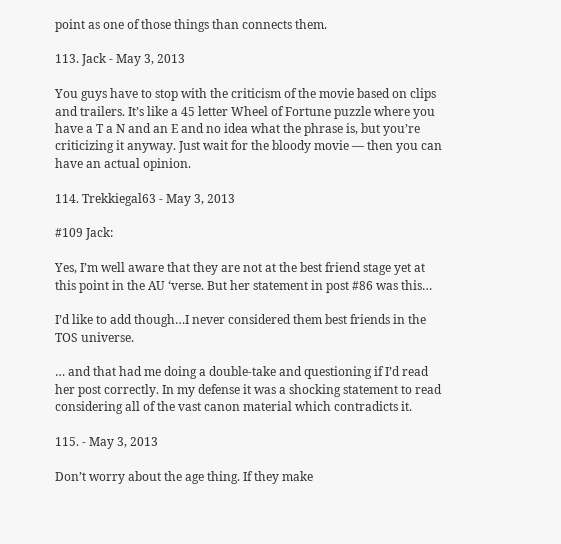point as one of those things than connects them.

113. Jack - May 3, 2013

You guys have to stop with the criticism of the movie based on clips and trailers. It’s like a 45 letter Wheel of Fortune puzzle where you have a T a N and an E and no idea what the phrase is, but you’re criticizing it anyway. Just wait for the bloody movie — then you can have an actual opinion.

114. Trekkiegal63 - May 3, 2013

#109 Jack:

Yes, I’m well aware that they are not at the best friend stage yet at this point in the AU ‘verse. But her statement in post #86 was this…

I’d like to add though…I never considered them best friends in the TOS universe.

… and that had me doing a double-take and questioning if I’d read her post correctly. In my defense it was a shocking statement to read considering all of the vast canon material which contradicts it.

115. - May 3, 2013

Don’t worry about the age thing. If they make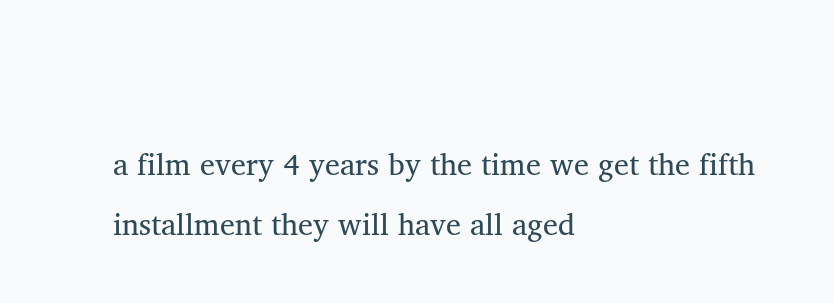a film every 4 years by the time we get the fifth installment they will have all aged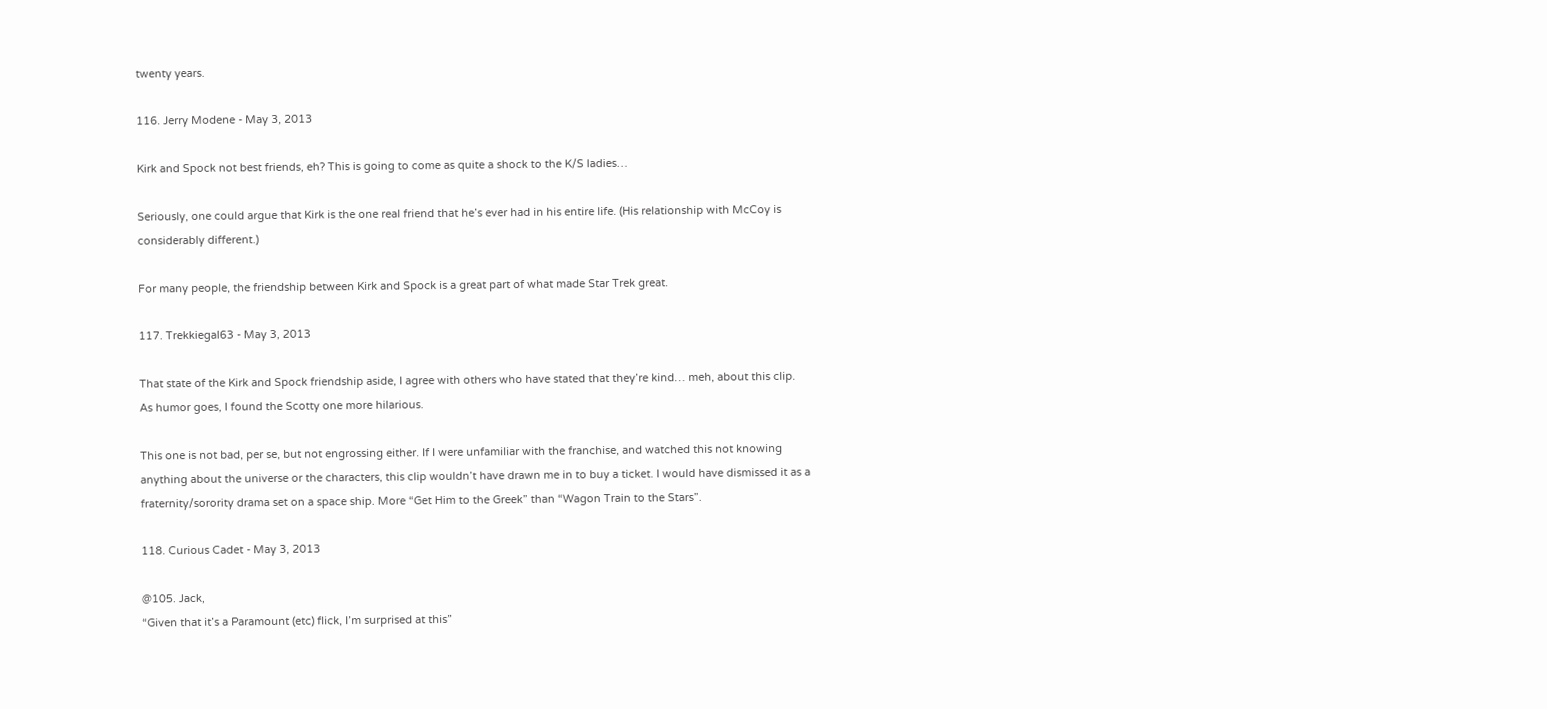twenty years.

116. Jerry Modene - May 3, 2013

Kirk and Spock not best friends, eh? This is going to come as quite a shock to the K/S ladies…

Seriously, one could argue that Kirk is the one real friend that he’s ever had in his entire life. (His relationship with McCoy is considerably different.)

For many people, the friendship between Kirk and Spock is a great part of what made Star Trek great.

117. Trekkiegal63 - May 3, 2013

That state of the Kirk and Spock friendship aside, I agree with others who have stated that they’re kind… meh, about this clip. As humor goes, I found the Scotty one more hilarious.

This one is not bad, per se, but not engrossing either. If I were unfamiliar with the franchise, and watched this not knowing anything about the universe or the characters, this clip wouldn’t have drawn me in to buy a ticket. I would have dismissed it as a fraternity/sorority drama set on a space ship. More “Get Him to the Greek” than “Wagon Train to the Stars”.

118. Curious Cadet - May 3, 2013

@105. Jack,
“Given that it’s a Paramount (etc) flick, I’m surprised at this”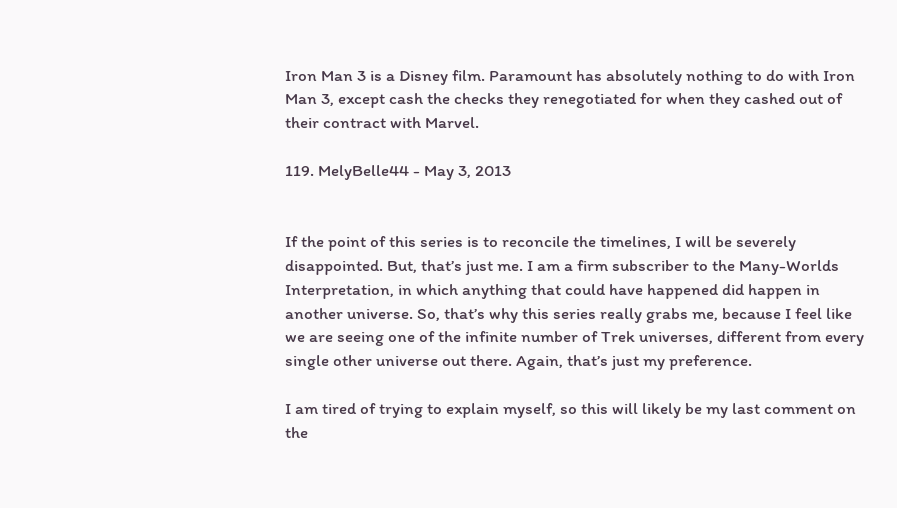Iron Man 3 is a Disney film. Paramount has absolutely nothing to do with Iron Man 3, except cash the checks they renegotiated for when they cashed out of their contract with Marvel.

119. MelyBelle44 - May 3, 2013


If the point of this series is to reconcile the timelines, I will be severely disappointed. But, that’s just me. I am a firm subscriber to the Many-Worlds Interpretation, in which anything that could have happened did happen in another universe. So, that’s why this series really grabs me, because I feel like we are seeing one of the infinite number of Trek universes, different from every single other universe out there. Again, that’s just my preference.

I am tired of trying to explain myself, so this will likely be my last comment on the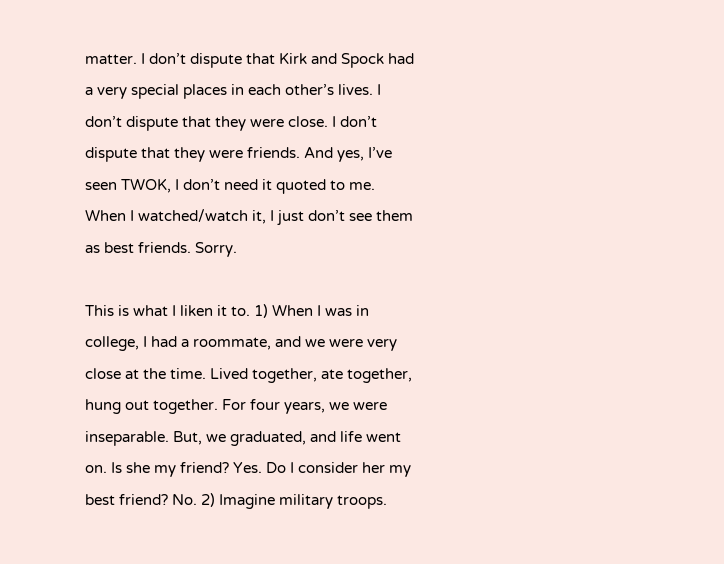matter. I don’t dispute that Kirk and Spock had a very special places in each other’s lives. I don’t dispute that they were close. I don’t dispute that they were friends. And yes, I’ve seen TWOK, I don’t need it quoted to me. When I watched/watch it, I just don’t see them as best friends. Sorry.

This is what I liken it to. 1) When I was in college, I had a roommate, and we were very close at the time. Lived together, ate together, hung out together. For four years, we were inseparable. But, we graduated, and life went on. Is she my friend? Yes. Do I consider her my best friend? No. 2) Imagine military troops.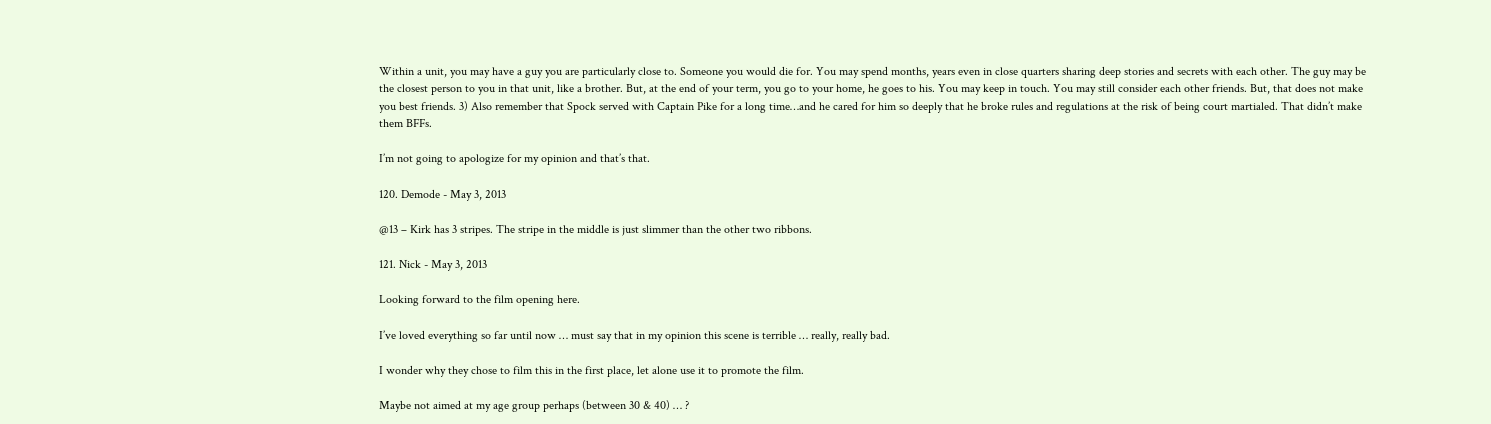Within a unit, you may have a guy you are particularly close to. Someone you would die for. You may spend months, years even in close quarters sharing deep stories and secrets with each other. The guy may be the closest person to you in that unit, like a brother. But, at the end of your term, you go to your home, he goes to his. You may keep in touch. You may still consider each other friends. But, that does not make you best friends. 3) Also remember that Spock served with Captain Pike for a long time…and he cared for him so deeply that he broke rules and regulations at the risk of being court martialed. That didn’t make them BFFs.

I’m not going to apologize for my opinion and that’s that.

120. Demode - May 3, 2013

@13 – Kirk has 3 stripes. The stripe in the middle is just slimmer than the other two ribbons.

121. Nick - May 3, 2013

Looking forward to the film opening here.

I’ve loved everything so far until now … must say that in my opinion this scene is terrible … really, really bad.

I wonder why they chose to film this in the first place, let alone use it to promote the film.

Maybe not aimed at my age group perhaps (between 30 & 40) … ?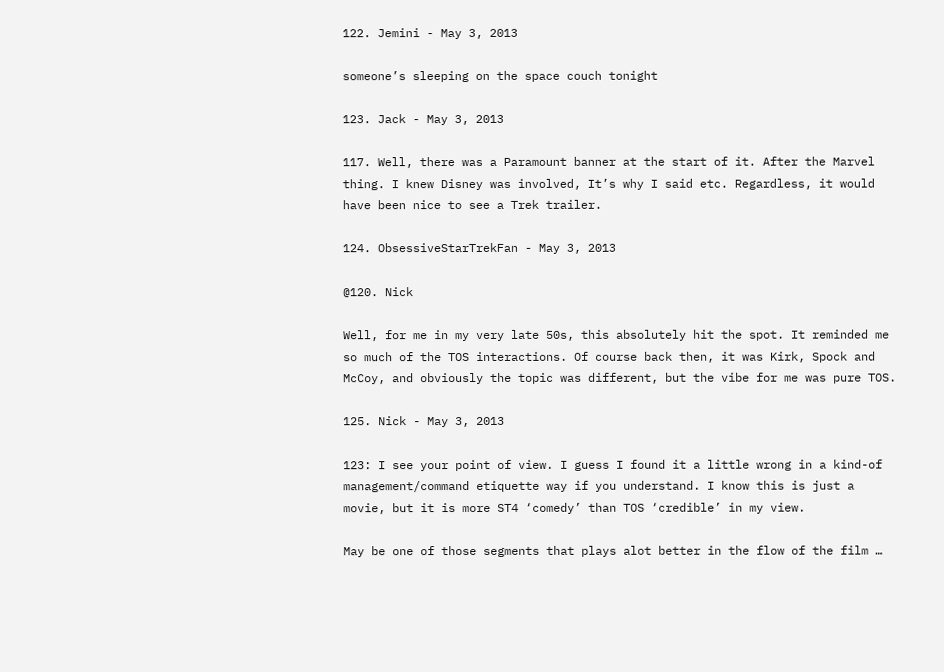122. Jemini - May 3, 2013

someone’s sleeping on the space couch tonight

123. Jack - May 3, 2013

117. Well, there was a Paramount banner at the start of it. After the Marvel thing. I knew Disney was involved, It’s why I said etc. Regardless, it would have been nice to see a Trek trailer.

124. ObsessiveStarTrekFan - May 3, 2013

@120. Nick

Well, for me in my very late 50s, this absolutely hit the spot. It reminded me so much of the TOS interactions. Of course back then, it was Kirk, Spock and McCoy, and obviously the topic was different, but the vibe for me was pure TOS.

125. Nick - May 3, 2013

123: I see your point of view. I guess I found it a little wrong in a kind-of management/command etiquette way if you understand. I know this is just a movie, but it is more ST4 ‘comedy’ than TOS ‘credible’ in my view.

May be one of those segments that plays alot better in the flow of the film …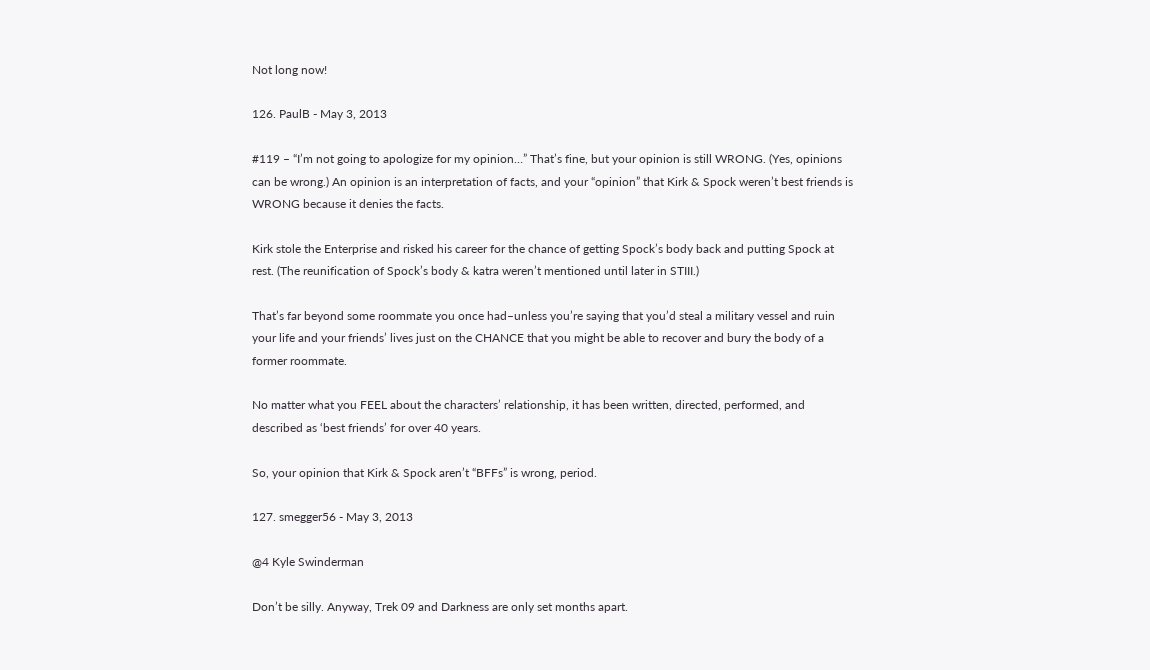Not long now!

126. PaulB - May 3, 2013

#119 – “I’m not going to apologize for my opinion…” That’s fine, but your opinion is still WRONG. (Yes, opinions can be wrong.) An opinion is an interpretation of facts, and your “opinion” that Kirk & Spock weren’t best friends is WRONG because it denies the facts.

Kirk stole the Enterprise and risked his career for the chance of getting Spock’s body back and putting Spock at rest. (The reunification of Spock’s body & katra weren’t mentioned until later in STIII.)

That’s far beyond some roommate you once had–unless you’re saying that you’d steal a military vessel and ruin your life and your friends’ lives just on the CHANCE that you might be able to recover and bury the body of a former roommate.

No matter what you FEEL about the characters’ relationship, it has been written, directed, performed, and described as ‘best friends’ for over 40 years.

So, your opinion that Kirk & Spock aren’t “BFFs” is wrong, period.

127. smegger56 - May 3, 2013

@4 Kyle Swinderman

Don’t be silly. Anyway, Trek 09 and Darkness are only set months apart.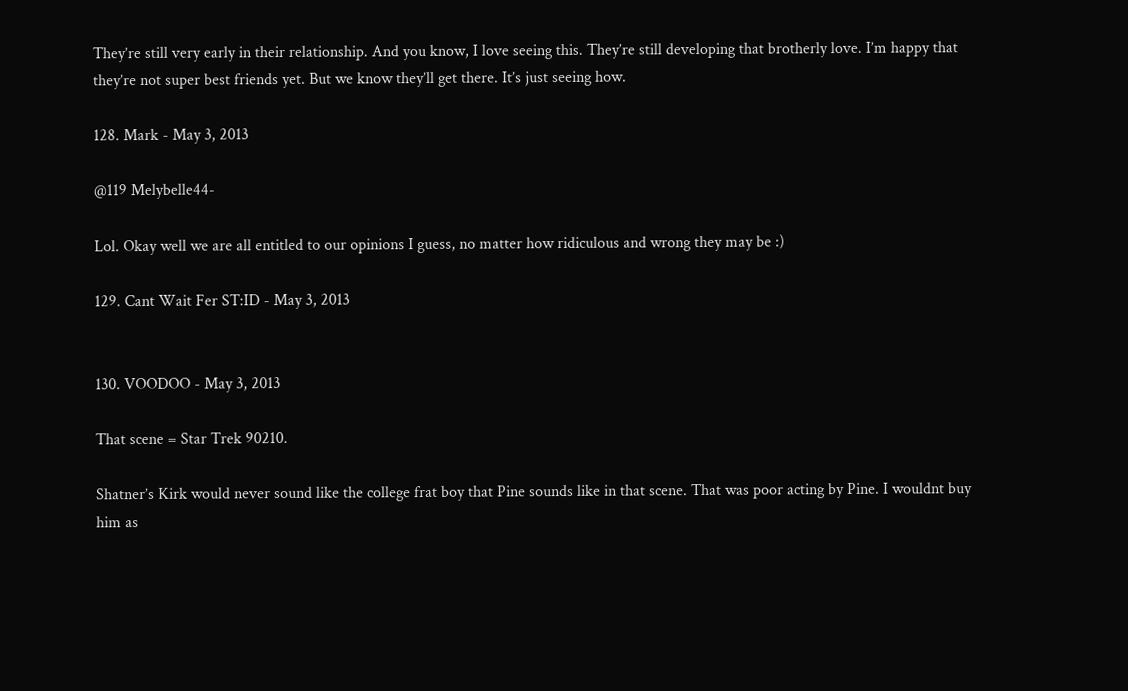They’re still very early in their relationship. And you know, I love seeing this. They’re still developing that brotherly love. I’m happy that they’re not super best friends yet. But we know they’ll get there. It’s just seeing how.

128. Mark - May 3, 2013

@119 Melybelle44-

Lol. Okay well we are all entitled to our opinions I guess, no matter how ridiculous and wrong they may be :)

129. Cant Wait Fer ST:ID - May 3, 2013


130. VOODOO - May 3, 2013

That scene = Star Trek 90210.

Shatner’s Kirk would never sound like the college frat boy that Pine sounds like in that scene. That was poor acting by Pine. I wouldnt buy him as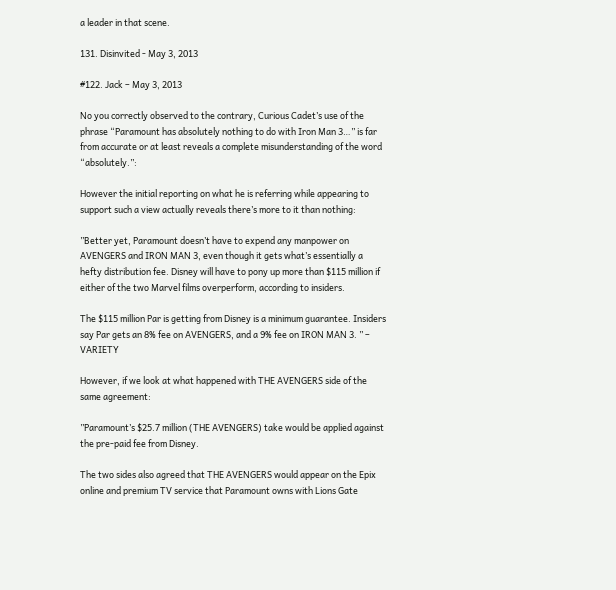a leader in that scene.

131. Disinvited - May 3, 2013

#122. Jack – May 3, 2013

No you correctly observed to the contrary, Curious Cadet’s use of the phrase “Paramount has absolutely nothing to do with Iron Man 3…” is far from accurate or at least reveals a complete misunderstanding of the word “absolutely.”:

However the initial reporting on what he is referring while appearing to support such a view actually reveals there’s more to it than nothing:

”Better yet, Paramount doesn’t have to expend any manpower on AVENGERS and IRON MAN 3, even though it gets what’s essentially a hefty distribution fee. Disney will have to pony up more than $115 million if either of the two Marvel films overperform, according to insiders.

The $115 million Par is getting from Disney is a minimum guarantee. Insiders say Par gets an 8% fee on AVENGERS, and a 9% fee on IRON MAN 3. ” – VARIETY

However, if we look at what happened with THE AVENGERS side of the same agreement:

”Paramount’s $25.7 million (THE AVENGERS) take would be applied against the pre-paid fee from Disney.

The two sides also agreed that THE AVENGERS would appear on the Epix online and premium TV service that Paramount owns with Lions Gate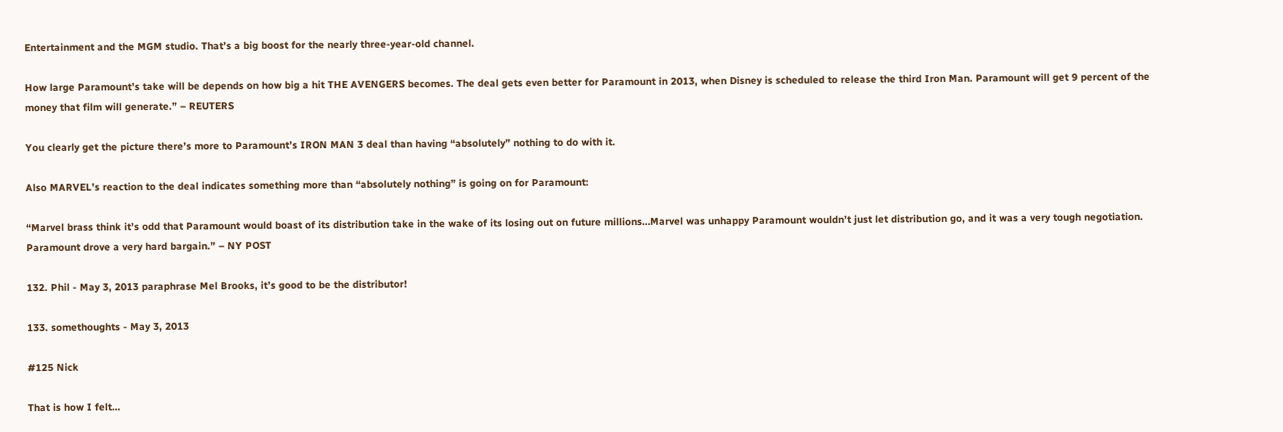Entertainment and the MGM studio. That’s a big boost for the nearly three-year-old channel.

How large Paramount’s take will be depends on how big a hit THE AVENGERS becomes. The deal gets even better for Paramount in 2013, when Disney is scheduled to release the third Iron Man. Paramount will get 9 percent of the money that film will generate.” – REUTERS

You clearly get the picture there’s more to Paramount’s IRON MAN 3 deal than having “absolutely” nothing to do with it.

Also MARVEL’s reaction to the deal indicates something more than “absolutely nothing” is going on for Paramount:

“Marvel brass think it’s odd that Paramount would boast of its distribution take in the wake of its losing out on future millions…Marvel was unhappy Paramount wouldn’t just let distribution go, and it was a very tough negotiation. Paramount drove a very hard bargain.” – NY POST

132. Phil - May 3, 2013 paraphrase Mel Brooks, it’s good to be the distributor!

133. somethoughts - May 3, 2013

#125 Nick

That is how I felt…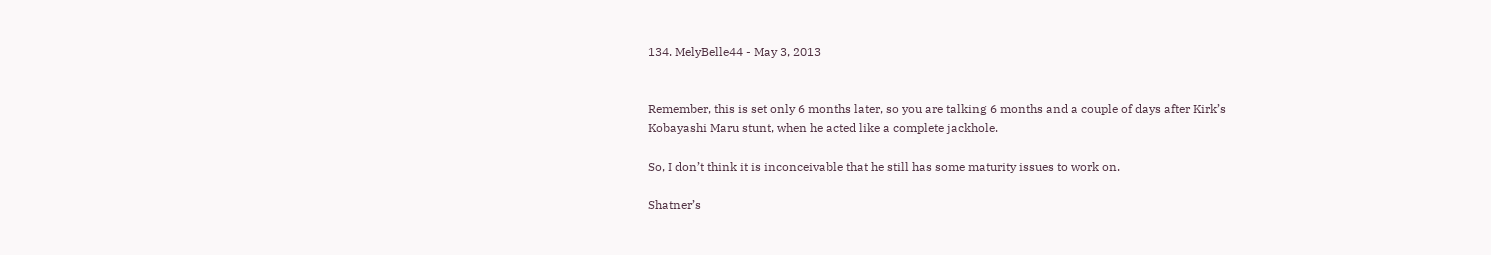134. MelyBelle44 - May 3, 2013


Remember, this is set only 6 months later, so you are talking 6 months and a couple of days after Kirk’s Kobayashi Maru stunt, when he acted like a complete jackhole.

So, I don’t think it is inconceivable that he still has some maturity issues to work on.

Shatner’s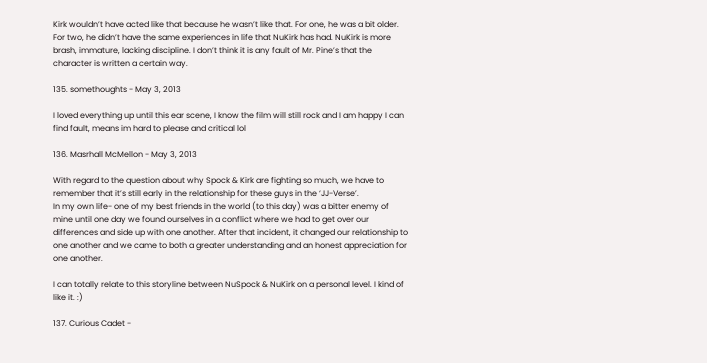Kirk wouldn’t have acted like that because he wasn’t like that. For one, he was a bit older. For two, he didn’t have the same experiences in life that NuKirk has had. NuKirk is more brash, immature, lacking discipline. I don’t think it is any fault of Mr. Pine’s that the character is written a certain way.

135. somethoughts - May 3, 2013

I loved everything up until this ear scene, I know the film will still rock and I am happy I can find fault, means im hard to please and critical lol

136. Masrhall McMellon - May 3, 2013

With regard to the question about why Spock & Kirk are fighting so much, we have to remember that it’s still early in the relationship for these guys in the ‘JJ-Verse’.
In my own life- one of my best friends in the world (to this day) was a bitter enemy of mine until one day we found ourselves in a conflict where we had to get over our differences and side up with one another. After that incident, it changed our relationship to one another and we came to both a greater understanding and an honest appreciation for one another.

I can totally relate to this storyline between NuSpock & NuKirk on a personal level. I kind of like it. :)

137. Curious Cadet -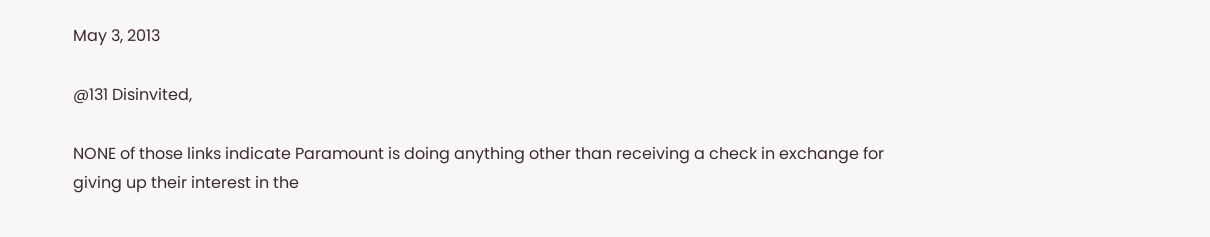May 3, 2013

@131 Disinvited,

NONE of those links indicate Paramount is doing anything other than receiving a check in exchange for giving up their interest in the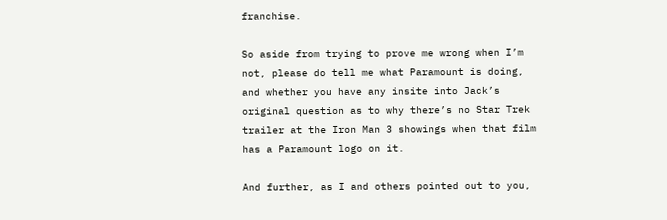franchise.

So aside from trying to prove me wrong when I’m not, please do tell me what Paramount is doing, and whether you have any insite into Jack’s original question as to why there’s no Star Trek trailer at the Iron Man 3 showings when that film has a Paramount logo on it.

And further, as I and others pointed out to you,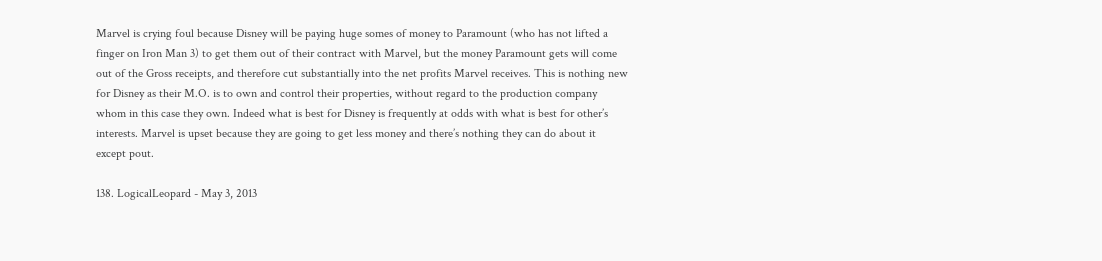Marvel is crying foul because Disney will be paying huge somes of money to Paramount (who has not lifted a finger on Iron Man 3) to get them out of their contract with Marvel, but the money Paramount gets will come out of the Gross receipts, and therefore cut substantially into the net profits Marvel receives. This is nothing new for Disney as their M.O. is to own and control their properties, without regard to the production company whom in this case they own. Indeed what is best for Disney is frequently at odds with what is best for other’s interests. Marvel is upset because they are going to get less money and there’s nothing they can do about it except pout.

138. LogicalLeopard - May 3, 2013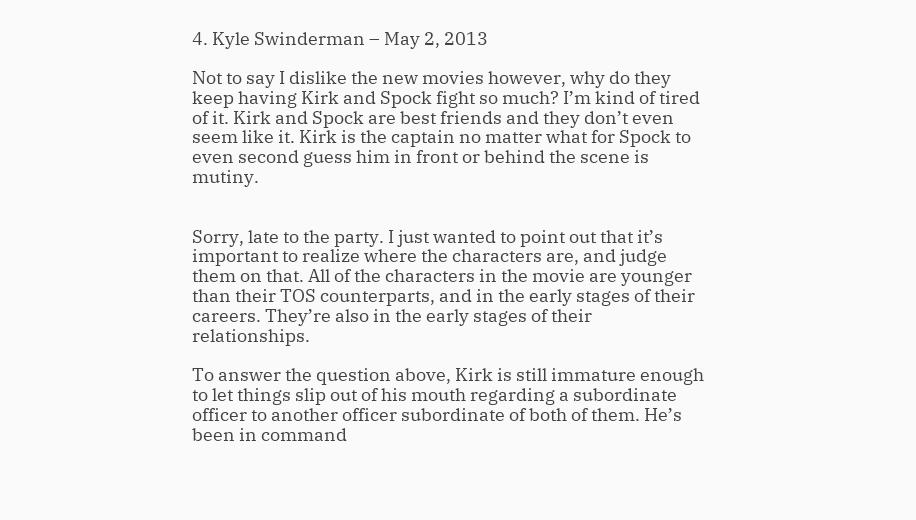4. Kyle Swinderman – May 2, 2013

Not to say I dislike the new movies however, why do they keep having Kirk and Spock fight so much? I’m kind of tired of it. Kirk and Spock are best friends and they don’t even seem like it. Kirk is the captain no matter what for Spock to even second guess him in front or behind the scene is mutiny.


Sorry, late to the party. I just wanted to point out that it’s important to realize where the characters are, and judge them on that. All of the characters in the movie are younger than their TOS counterparts, and in the early stages of their careers. They’re also in the early stages of their relationships.

To answer the question above, Kirk is still immature enough to let things slip out of his mouth regarding a subordinate officer to another officer subordinate of both of them. He’s been in command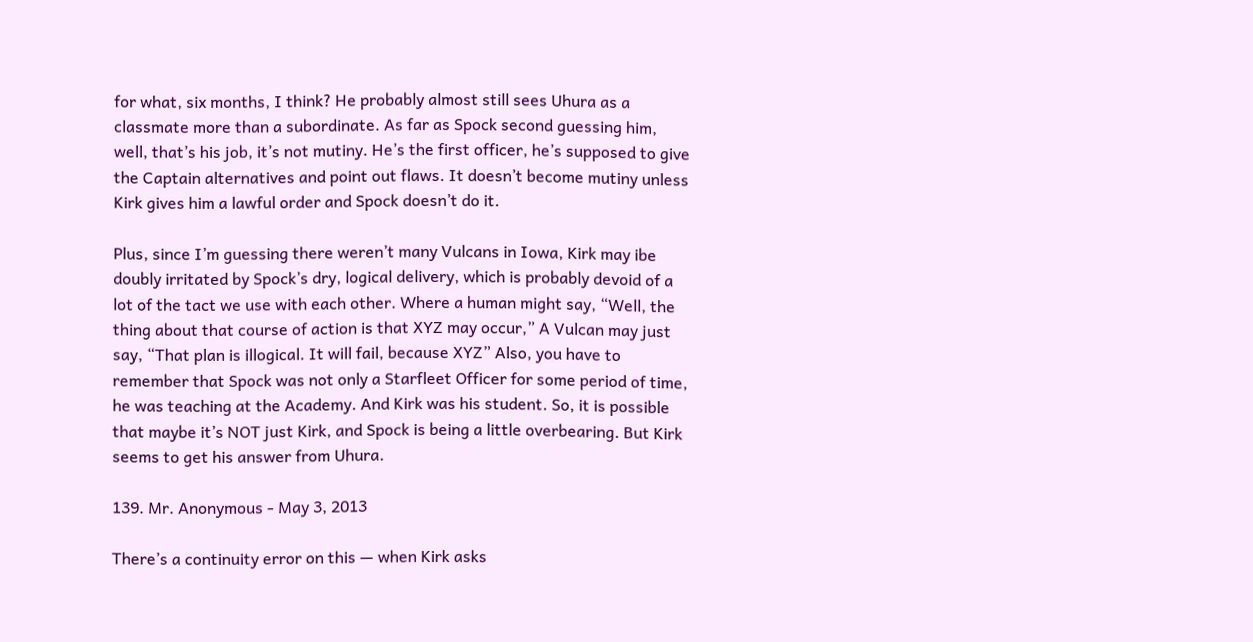for what, six months, I think? He probably almost still sees Uhura as a classmate more than a subordinate. As far as Spock second guessing him, well, that’s his job, it’s not mutiny. He’s the first officer, he’s supposed to give the Captain alternatives and point out flaws. It doesn’t become mutiny unless Kirk gives him a lawful order and Spock doesn’t do it.

Plus, since I’m guessing there weren’t many Vulcans in Iowa, Kirk may ibe doubly irritated by Spock’s dry, logical delivery, which is probably devoid of a lot of the tact we use with each other. Where a human might say, “Well, the thing about that course of action is that XYZ may occur,” A Vulcan may just say, “That plan is illogical. It will fail, because XYZ” Also, you have to remember that Spock was not only a Starfleet Officer for some period of time, he was teaching at the Academy. And Kirk was his student. So, it is possible that maybe it’s NOT just Kirk, and Spock is being a little overbearing. But Kirk seems to get his answer from Uhura.

139. Mr. Anonymous - May 3, 2013

There’s a continuity error on this — when Kirk asks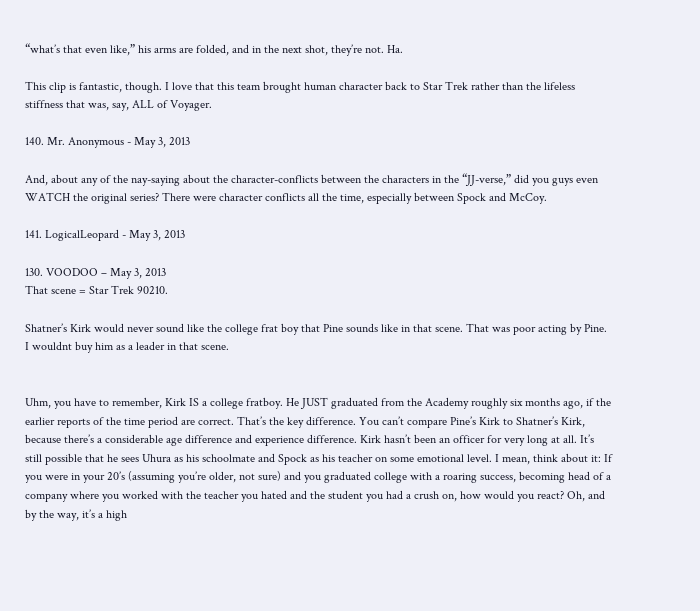“what’s that even like,” his arms are folded, and in the next shot, they’re not. Ha.

This clip is fantastic, though. I love that this team brought human character back to Star Trek rather than the lifeless stiffness that was, say, ALL of Voyager.

140. Mr. Anonymous - May 3, 2013

And, about any of the nay-saying about the character-conflicts between the characters in the “JJ-verse,” did you guys even WATCH the original series? There were character conflicts all the time, especially between Spock and McCoy.

141. LogicalLeopard - May 3, 2013

130. VOODOO – May 3, 2013
That scene = Star Trek 90210.

Shatner’s Kirk would never sound like the college frat boy that Pine sounds like in that scene. That was poor acting by Pine. I wouldnt buy him as a leader in that scene.


Uhm, you have to remember, Kirk IS a college fratboy. He JUST graduated from the Academy roughly six months ago, if the earlier reports of the time period are correct. That’s the key difference. You can’t compare Pine’s Kirk to Shatner’s Kirk, because there’s a considerable age difference and experience difference. Kirk hasn’t been an officer for very long at all. It’s still possible that he sees Uhura as his schoolmate and Spock as his teacher on some emotional level. I mean, think about it: If you were in your 20’s (assuming you’re older, not sure) and you graduated college with a roaring success, becoming head of a company where you worked with the teacher you hated and the student you had a crush on, how would you react? Oh, and by the way, it’s a high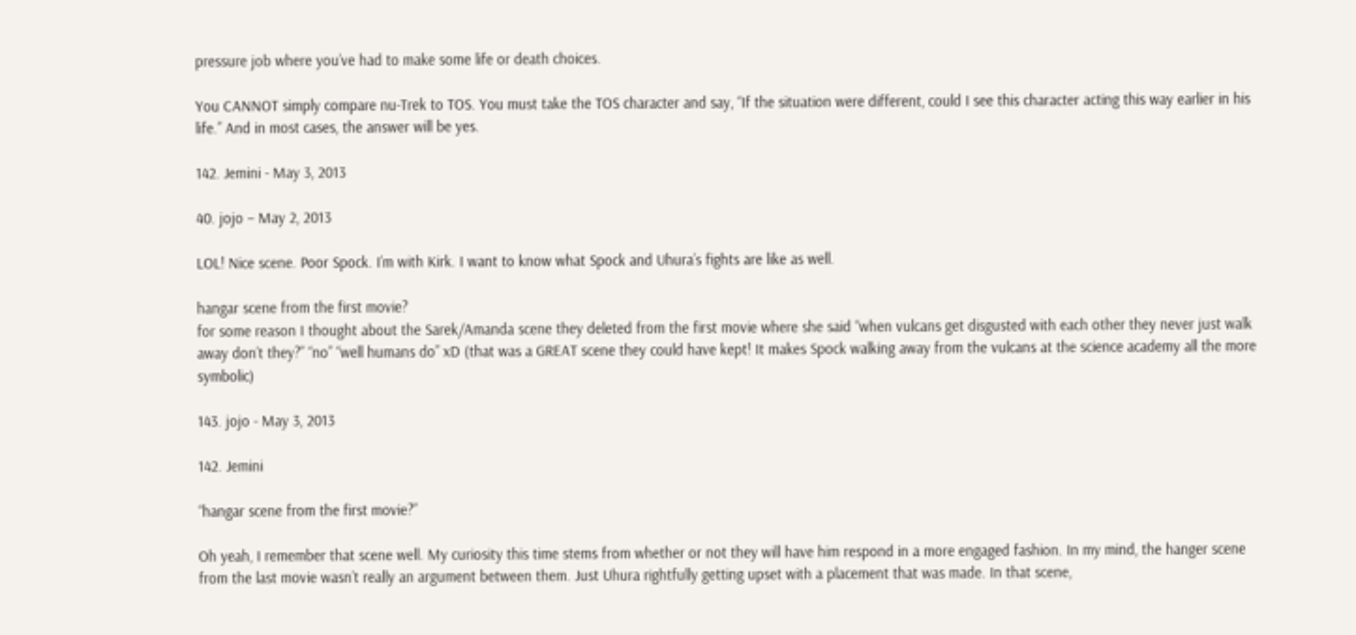pressure job where you’ve had to make some life or death choices.

You CANNOT simply compare nu-Trek to TOS. You must take the TOS character and say, “If the situation were different, could I see this character acting this way earlier in his life.” And in most cases, the answer will be yes.

142. Jemini - May 3, 2013

40. jojo – May 2, 2013

LOL! Nice scene. Poor Spock. I’m with Kirk. I want to know what Spock and Uhura’s fights are like as well.

hangar scene from the first movie?
for some reason I thought about the Sarek/Amanda scene they deleted from the first movie where she said “when vulcans get disgusted with each other they never just walk away don’t they?” “no” “well humans do” xD (that was a GREAT scene they could have kept! It makes Spock walking away from the vulcans at the science academy all the more symbolic)

143. jojo - May 3, 2013

142. Jemini

“hangar scene from the first movie?”

Oh yeah, I remember that scene well. My curiosity this time stems from whether or not they will have him respond in a more engaged fashion. In my mind, the hanger scene from the last movie wasn’t really an argument between them. Just Uhura rightfully getting upset with a placement that was made. In that scene,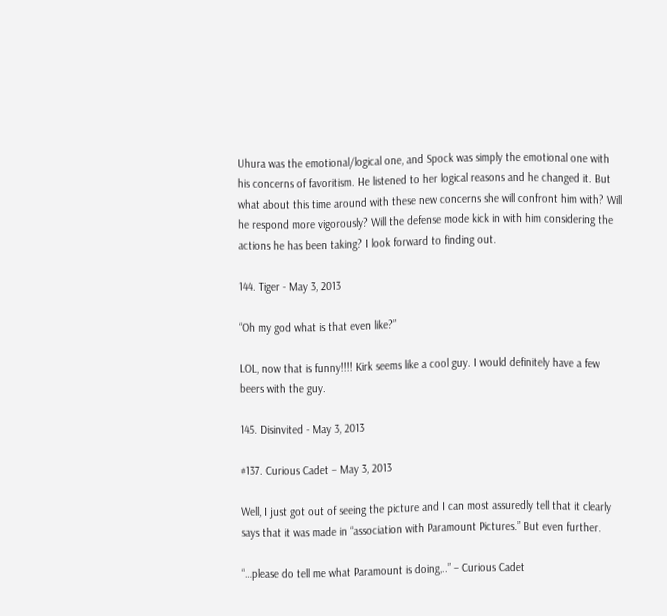Uhura was the emotional/logical one, and Spock was simply the emotional one with his concerns of favoritism. He listened to her logical reasons and he changed it. But what about this time around with these new concerns she will confront him with? Will he respond more vigorously? Will the defense mode kick in with him considering the actions he has been taking? I look forward to finding out.

144. Tiger - May 3, 2013

“Oh my god what is that even like?”

LOL, now that is funny!!!! Kirk seems like a cool guy. I would definitely have a few beers with the guy.

145. Disinvited - May 3, 2013

#137. Curious Cadet – May 3, 2013

Well, I just got out of seeing the picture and I can most assuredly tell that it clearly says that it was made in “association with Paramount Pictures.” But even further.

“…please do tell me what Paramount is doing,..” – Curious Cadet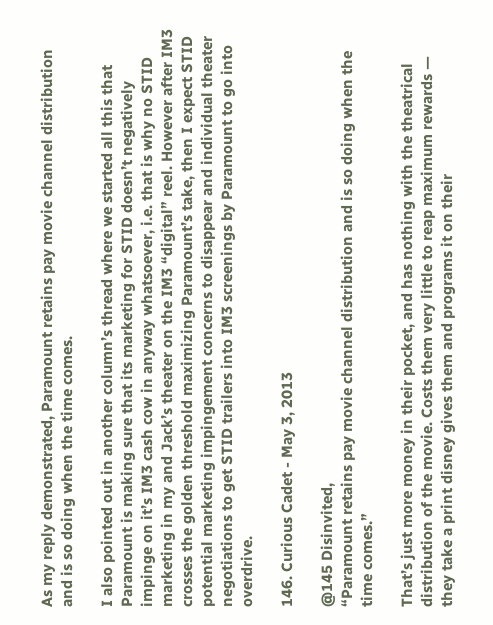As my reply demonstrated, Paramount retains pay movie channel distribution and is so doing when the time comes.

I also pointed out in another column’s thread where we started all this that Paramount is making sure that its marketing for STID doesn’t negatively impinge on it’s IM3 cash cow in anyway whatsoever, i.e. that is why no STID marketing in my and Jack’s theater on the IM3 “digital” reel. However after IM3 crosses the golden threshold maximizing Paramount’s take, then I expect STID potential marketing impingement concerns to disappear and individual theater negotiations to get STID trailers into IM3 screenings by Paramount to go into overdrive.

146. Curious Cadet - May 3, 2013

@145 Disinvited,
“Paramount retains pay movie channel distribution and is so doing when the time comes.”

That’s just more money in their pocket, and has nothing with the theatrical distribution of the movie. Costs them very little to reap maximum rewards — they take a print disney gives them and programs it on their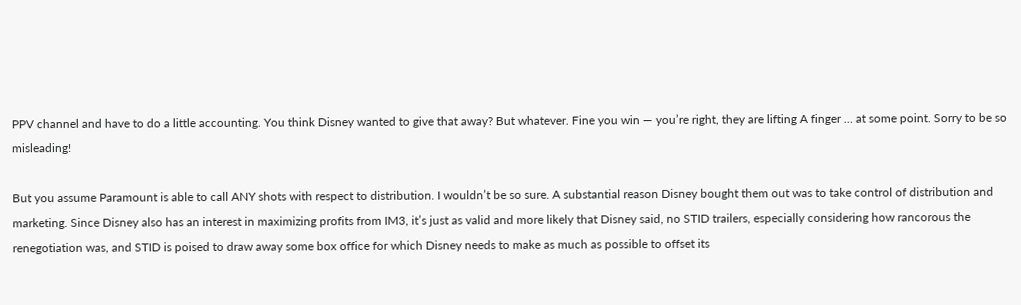PPV channel and have to do a little accounting. You think Disney wanted to give that away? But whatever. Fine you win — you’re right, they are lifting A finger … at some point. Sorry to be so misleading!

But you assume Paramount is able to call ANY shots with respect to distribution. I wouldn’t be so sure. A substantial reason Disney bought them out was to take control of distribution and marketing. Since Disney also has an interest in maximizing profits from IM3, it’s just as valid and more likely that Disney said, no STID trailers, especially considering how rancorous the renegotiation was, and STID is poised to draw away some box office for which Disney needs to make as much as possible to offset its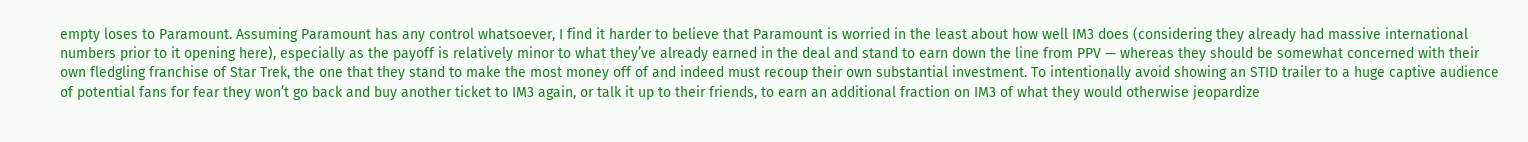empty loses to Paramount. Assuming Paramount has any control whatsoever, I find it harder to believe that Paramount is worried in the least about how well IM3 does (considering they already had massive international numbers prior to it opening here), especially as the payoff is relatively minor to what they’ve already earned in the deal and stand to earn down the line from PPV — whereas they should be somewhat concerned with their own fledgling franchise of Star Trek, the one that they stand to make the most money off of and indeed must recoup their own substantial investment. To intentionally avoid showing an STID trailer to a huge captive audience of potential fans for fear they won’t go back and buy another ticket to IM3 again, or talk it up to their friends, to earn an additional fraction on IM3 of what they would otherwise jeopardize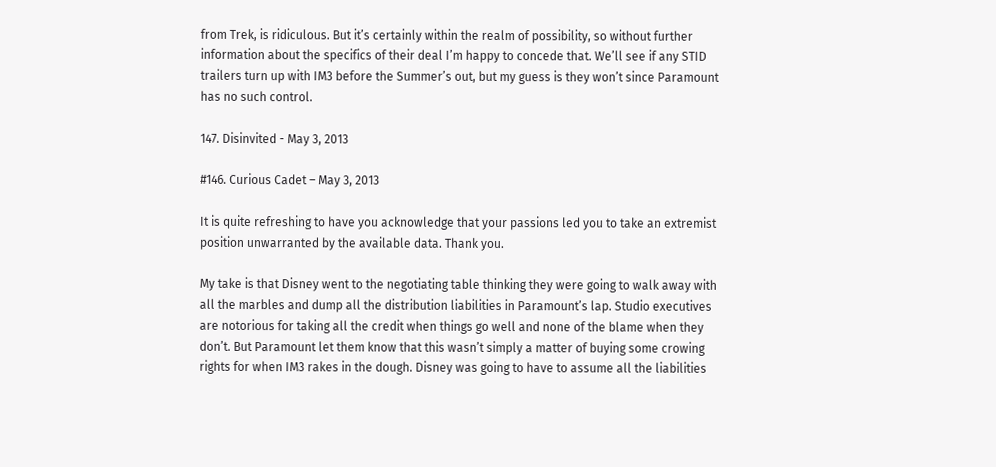from Trek, is ridiculous. But it’s certainly within the realm of possibility, so without further information about the specifics of their deal I’m happy to concede that. We’ll see if any STID trailers turn up with IM3 before the Summer’s out, but my guess is they won’t since Paramount has no such control.

147. Disinvited - May 3, 2013

#146. Curious Cadet – May 3, 2013

It is quite refreshing to have you acknowledge that your passions led you to take an extremist position unwarranted by the available data. Thank you.

My take is that Disney went to the negotiating table thinking they were going to walk away with all the marbles and dump all the distribution liabilities in Paramount’s lap. Studio executives are notorious for taking all the credit when things go well and none of the blame when they don’t. But Paramount let them know that this wasn’t simply a matter of buying some crowing rights for when IM3 rakes in the dough. Disney was going to have to assume all the liabilities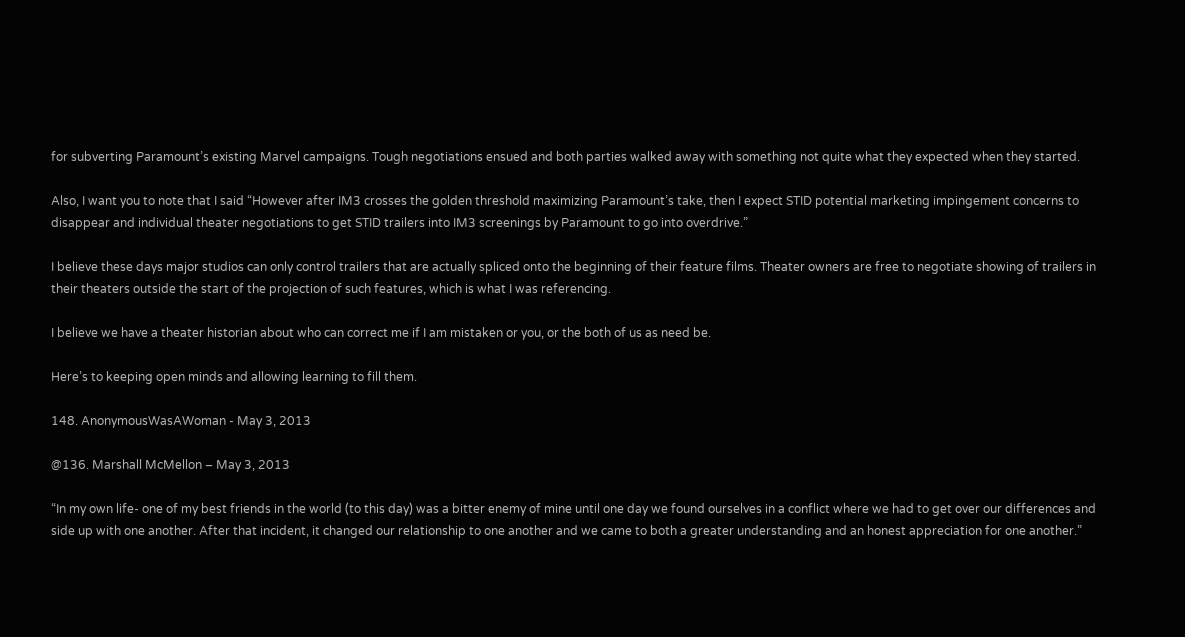for subverting Paramount’s existing Marvel campaigns. Tough negotiations ensued and both parties walked away with something not quite what they expected when they started.

Also, I want you to note that I said “However after IM3 crosses the golden threshold maximizing Paramount’s take, then I expect STID potential marketing impingement concerns to disappear and individual theater negotiations to get STID trailers into IM3 screenings by Paramount to go into overdrive.”

I believe these days major studios can only control trailers that are actually spliced onto the beginning of their feature films. Theater owners are free to negotiate showing of trailers in their theaters outside the start of the projection of such features, which is what I was referencing.

I believe we have a theater historian about who can correct me if I am mistaken or you, or the both of us as need be.

Here’s to keeping open minds and allowing learning to fill them.

148. AnonymousWasAWoman - May 3, 2013

@136. Marshall McMellon – May 3, 2013

“In my own life- one of my best friends in the world (to this day) was a bitter enemy of mine until one day we found ourselves in a conflict where we had to get over our differences and side up with one another. After that incident, it changed our relationship to one another and we came to both a greater understanding and an honest appreciation for one another.”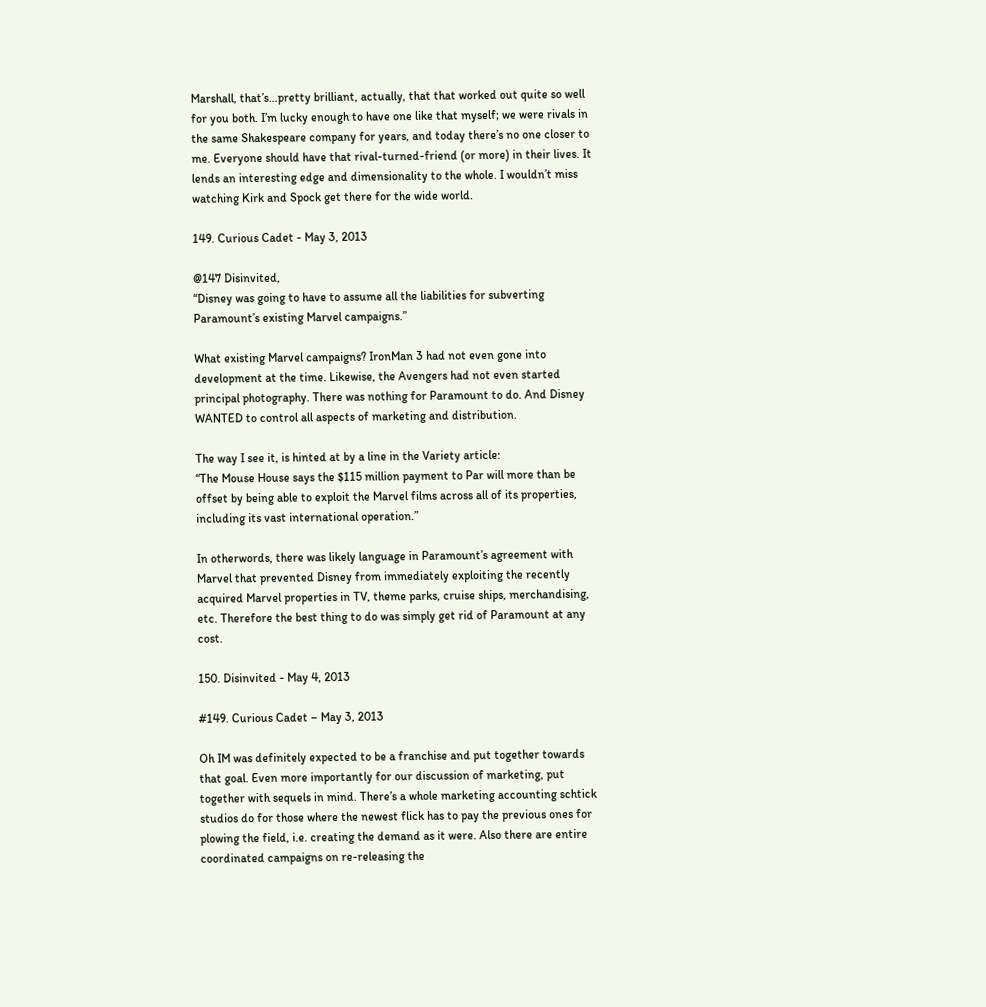Marshall, that’s…pretty brilliant, actually, that that worked out quite so well for you both. I’m lucky enough to have one like that myself; we were rivals in the same Shakespeare company for years, and today there’s no one closer to me. Everyone should have that rival-turned-friend (or more) in their lives. It lends an interesting edge and dimensionality to the whole. I wouldn’t miss watching Kirk and Spock get there for the wide world.

149. Curious Cadet - May 3, 2013

@147 Disinvited,
“Disney was going to have to assume all the liabilities for subverting Paramount’s existing Marvel campaigns.”

What existing Marvel campaigns? IronMan 3 had not even gone into development at the time. Likewise, the Avengers had not even started principal photography. There was nothing for Paramount to do. And Disney WANTED to control all aspects of marketing and distribution.

The way I see it, is hinted at by a line in the Variety article:
“The Mouse House says the $115 million payment to Par will more than be offset by being able to exploit the Marvel films across all of its properties, including its vast international operation.”

In otherwords, there was likely language in Paramount’s agreement with Marvel that prevented Disney from immediately exploiting the recently acquired Marvel properties in TV, theme parks, cruise ships, merchandising, etc. Therefore the best thing to do was simply get rid of Paramount at any cost.

150. Disinvited - May 4, 2013

#149. Curious Cadet – May 3, 2013

Oh IM was definitely expected to be a franchise and put together towards that goal. Even more importantly for our discussion of marketing, put together with sequels in mind. There’s a whole marketing accounting schtick studios do for those where the newest flick has to pay the previous ones for plowing the field, i.e. creating the demand as it were. Also there are entire coordinated campaigns on re-releasing the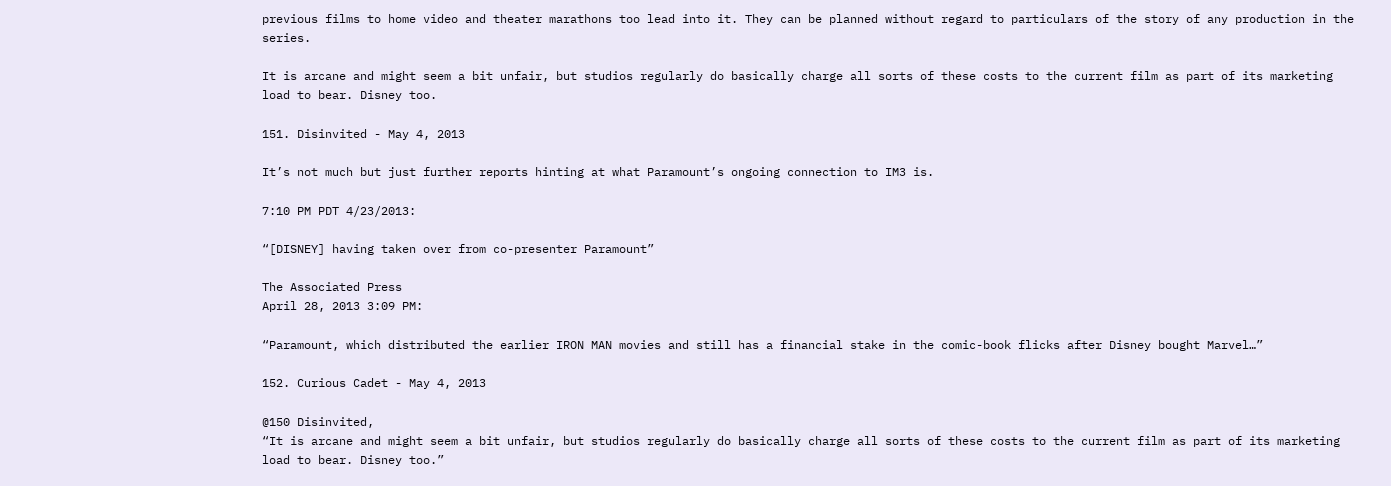previous films to home video and theater marathons too lead into it. They can be planned without regard to particulars of the story of any production in the series.

It is arcane and might seem a bit unfair, but studios regularly do basically charge all sorts of these costs to the current film as part of its marketing load to bear. Disney too.

151. Disinvited - May 4, 2013

It’s not much but just further reports hinting at what Paramount’s ongoing connection to IM3 is.

7:10 PM PDT 4/23/2013:

“[DISNEY] having taken over from co-presenter Paramount”

The Associated Press
April 28, 2013 3:09 PM:

“Paramount, which distributed the earlier IRON MAN movies and still has a financial stake in the comic-book flicks after Disney bought Marvel…”

152. Curious Cadet - May 4, 2013

@150 Disinvited,
“It is arcane and might seem a bit unfair, but studios regularly do basically charge all sorts of these costs to the current film as part of its marketing load to bear. Disney too.”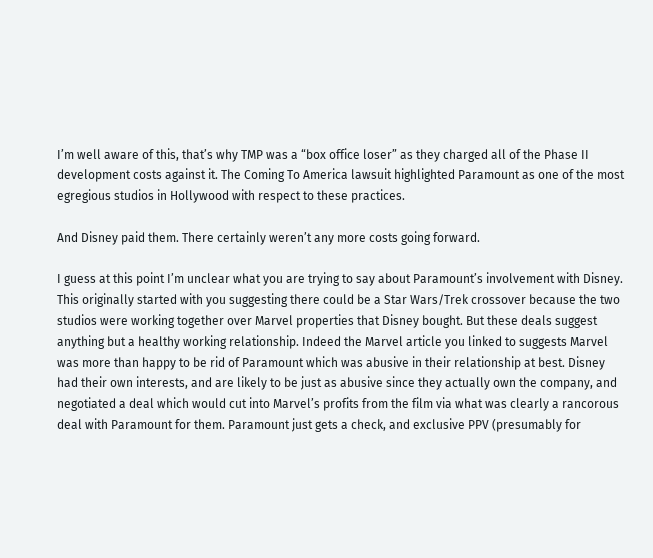I’m well aware of this, that’s why TMP was a “box office loser” as they charged all of the Phase II development costs against it. The Coming To America lawsuit highlighted Paramount as one of the most egregious studios in Hollywood with respect to these practices.

And Disney paid them. There certainly weren’t any more costs going forward.

I guess at this point I’m unclear what you are trying to say about Paramount’s involvement with Disney. This originally started with you suggesting there could be a Star Wars/Trek crossover because the two studios were working together over Marvel properties that Disney bought. But these deals suggest anything but a healthy working relationship. Indeed the Marvel article you linked to suggests Marvel was more than happy to be rid of Paramount which was abusive in their relationship at best. Disney had their own interests, and are likely to be just as abusive since they actually own the company, and negotiated a deal which would cut into Marvel’s profits from the film via what was clearly a rancorous deal with Paramount for them. Paramount just gets a check, and exclusive PPV (presumably for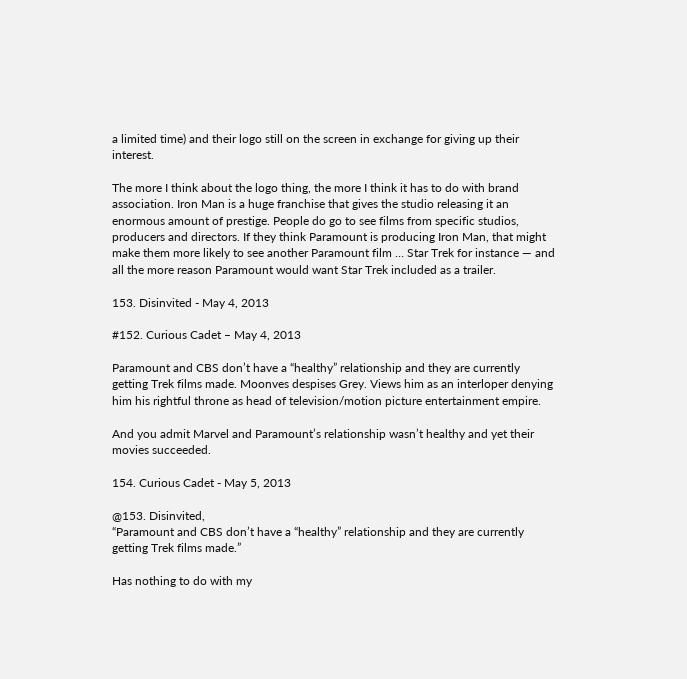a limited time) and their logo still on the screen in exchange for giving up their interest.

The more I think about the logo thing, the more I think it has to do with brand association. Iron Man is a huge franchise that gives the studio releasing it an enormous amount of prestige. People do go to see films from specific studios, producers and directors. If they think Paramount is producing Iron Man, that might make them more likely to see another Paramount film … Star Trek for instance — and all the more reason Paramount would want Star Trek included as a trailer.

153. Disinvited - May 4, 2013

#152. Curious Cadet – May 4, 2013

Paramount and CBS don’t have a “healthy” relationship and they are currently getting Trek films made. Moonves despises Grey. Views him as an interloper denying him his rightful throne as head of television/motion picture entertainment empire.

And you admit Marvel and Paramount’s relationship wasn’t healthy and yet their movies succeeded.

154. Curious Cadet - May 5, 2013

@153. Disinvited,
“Paramount and CBS don’t have a “healthy” relationship and they are currently getting Trek films made.”

Has nothing to do with my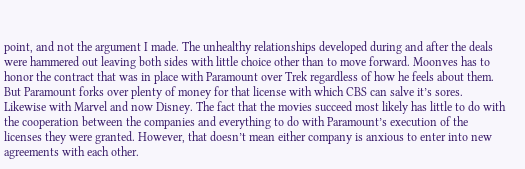point, and not the argument I made. The unhealthy relationships developed during and after the deals were hammered out leaving both sides with little choice other than to move forward. Moonves has to honor the contract that was in place with Paramount over Trek regardless of how he feels about them. But Paramount forks over plenty of money for that license with which CBS can salve it’s sores. Likewise with Marvel and now Disney. The fact that the movies succeed most likely has little to do with the cooperation between the companies and everything to do with Paramount’s execution of the licenses they were granted. However, that doesn’t mean either company is anxious to enter into new agreements with each other.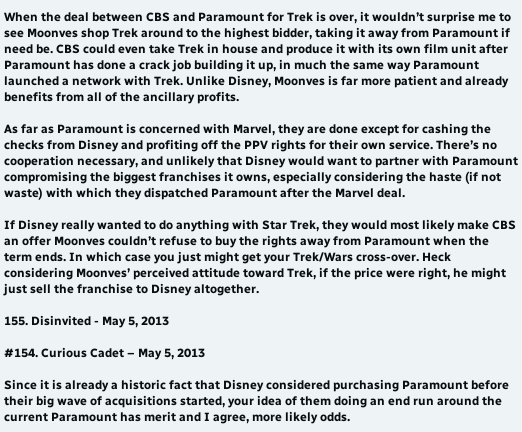When the deal between CBS and Paramount for Trek is over, it wouldn’t surprise me to see Moonves shop Trek around to the highest bidder, taking it away from Paramount if need be. CBS could even take Trek in house and produce it with its own film unit after Paramount has done a crack job building it up, in much the same way Paramount launched a network with Trek. Unlike Disney, Moonves is far more patient and already benefits from all of the ancillary profits.

As far as Paramount is concerned with Marvel, they are done except for cashing the checks from Disney and profiting off the PPV rights for their own service. There’s no cooperation necessary, and unlikely that Disney would want to partner with Paramount compromising the biggest franchises it owns, especially considering the haste (if not waste) with which they dispatched Paramount after the Marvel deal.

If Disney really wanted to do anything with Star Trek, they would most likely make CBS an offer Moonves couldn’t refuse to buy the rights away from Paramount when the term ends. In which case you just might get your Trek/Wars cross-over. Heck considering Moonves’ perceived attitude toward Trek, if the price were right, he might just sell the franchise to Disney altogether.

155. Disinvited - May 5, 2013

#154. Curious Cadet – May 5, 2013

Since it is already a historic fact that Disney considered purchasing Paramount before their big wave of acquisitions started, your idea of them doing an end run around the current Paramount has merit and I agree, more likely odds.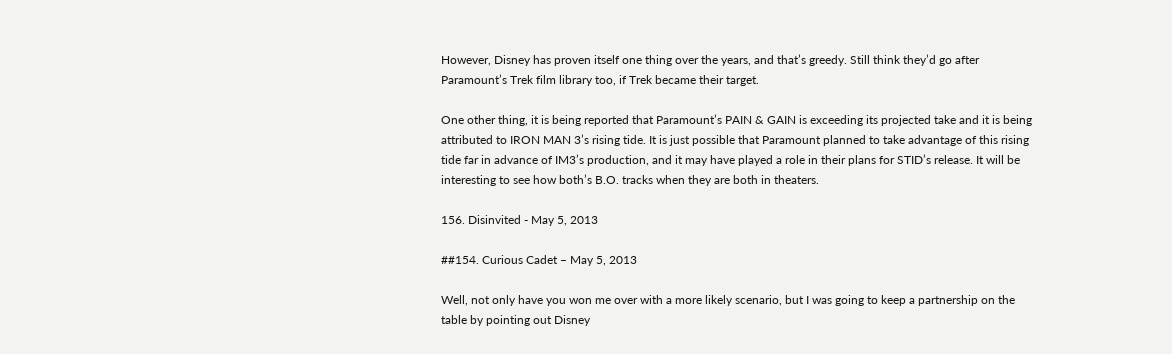However, Disney has proven itself one thing over the years, and that’s greedy. Still think they’d go after Paramount’s Trek film library too, if Trek became their target.

One other thing, it is being reported that Paramount’s PAIN & GAIN is exceeding its projected take and it is being attributed to IRON MAN 3’s rising tide. It is just possible that Paramount planned to take advantage of this rising tide far in advance of IM3’s production, and it may have played a role in their plans for STID’s release. It will be interesting to see how both’s B.O. tracks when they are both in theaters.

156. Disinvited - May 5, 2013

##154. Curious Cadet – May 5, 2013

Well, not only have you won me over with a more likely scenario, but I was going to keep a partnership on the table by pointing out Disney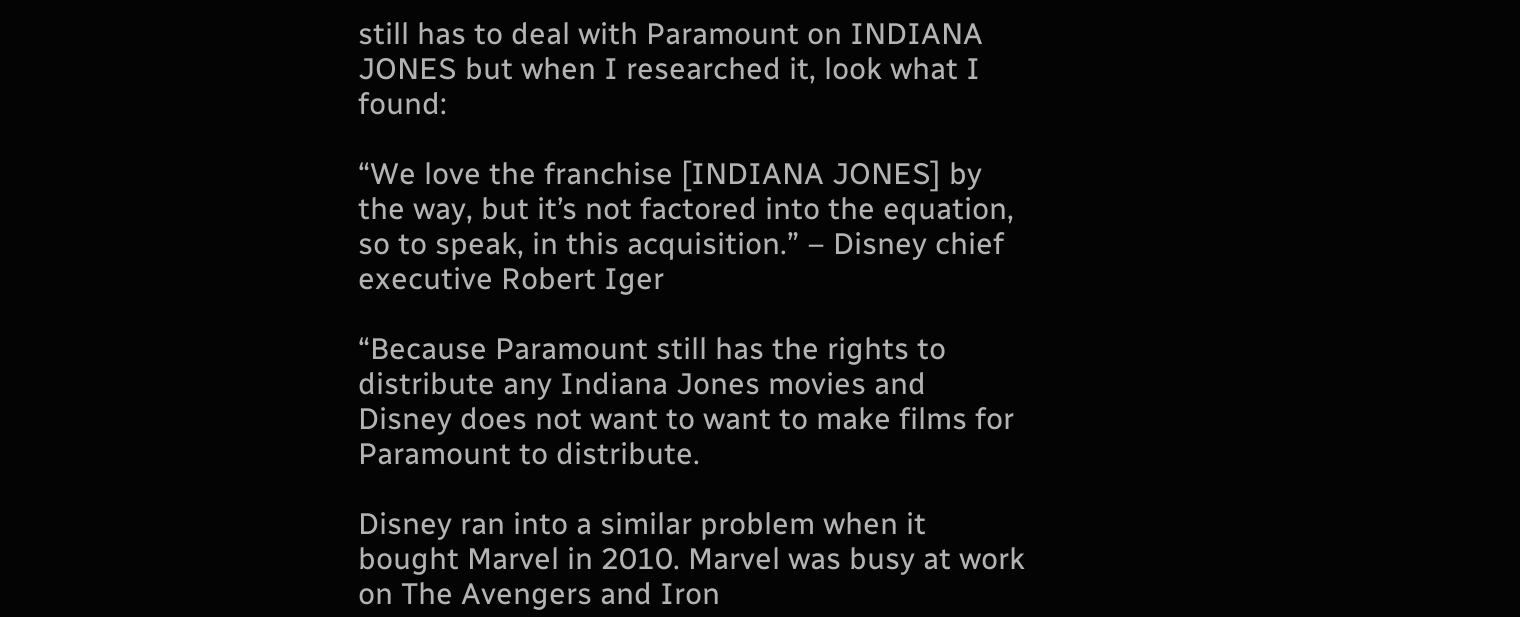still has to deal with Paramount on INDIANA JONES but when I researched it, look what I found:

“We love the franchise [INDIANA JONES] by the way, but it’s not factored into the equation, so to speak, in this acquisition.” – Disney chief
executive Robert Iger

“Because Paramount still has the rights to distribute any Indiana Jones movies and Disney does not want to want to make films for Paramount to distribute.

Disney ran into a similar problem when it bought Marvel in 2010. Marvel was busy at work on The Avengers and Iron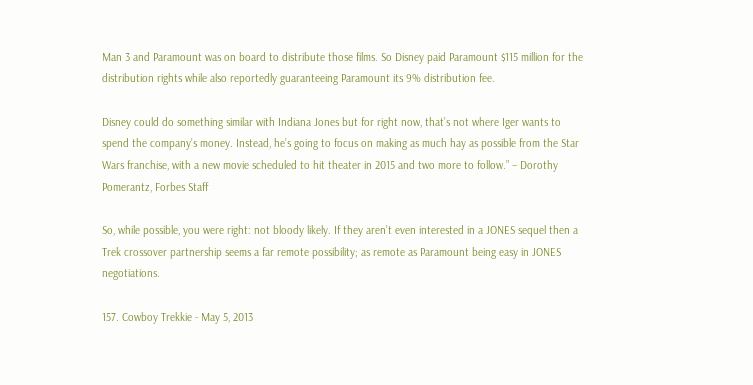Man 3 and Paramount was on board to distribute those films. So Disney paid Paramount $115 million for the distribution rights while also reportedly guaranteeing Paramount its 9% distribution fee.

Disney could do something similar with Indiana Jones but for right now, that’s not where Iger wants to spend the company’s money. Instead, he’s going to focus on making as much hay as possible from the Star Wars franchise, with a new movie scheduled to hit theater in 2015 and two more to follow.” – Dorothy Pomerantz, Forbes Staff

So, while possible, you were right: not bloody likely. If they aren’t even interested in a JONES sequel then a Trek crossover partnership seems a far remote possibility; as remote as Paramount being easy in JONES negotiations.

157. Cowboy Trekkie - May 5, 2013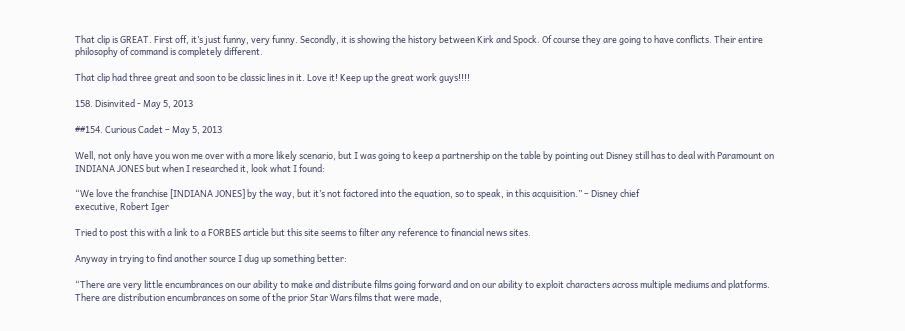That clip is GREAT. First off, it’s just funny, very funny. Secondly, it is showing the history between Kirk and Spock. Of course they are going to have conflicts. Their entire philosophy of command is completely different.

That clip had three great and soon to be classic lines in it. Love it! Keep up the great work guys!!!!

158. Disinvited - May 5, 2013

##154. Curious Cadet – May 5, 2013

Well, not only have you won me over with a more likely scenario, but I was going to keep a partnership on the table by pointing out Disney still has to deal with Paramount on INDIANA JONES but when I researched it, look what I found:

“We love the franchise [INDIANA JONES] by the way, but it’s not factored into the equation, so to speak, in this acquisition.” – Disney chief
executive, Robert Iger

Tried to post this with a link to a FORBES article but this site seems to filter any reference to financial news sites.

Anyway in trying to find another source I dug up something better:

“There are very little encumbrances on our ability to make and distribute films going forward and on our ability to exploit characters across multiple mediums and platforms. There are distribution encumbrances on some of the prior Star Wars films that were made,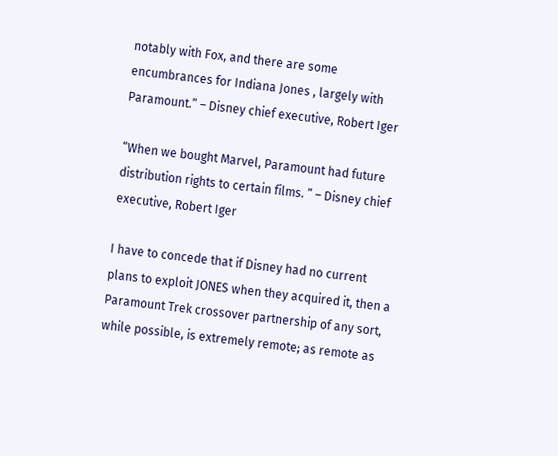notably with Fox, and there are some encumbrances for Indiana Jones , largely with Paramount.” – Disney chief executive, Robert Iger

“When we bought Marvel, Paramount had future distribution rights to certain films. ” – Disney chief executive, Robert Iger

I have to concede that if Disney had no current plans to exploit JONES when they acquired it, then a Paramount Trek crossover partnership of any sort, while possible, is extremely remote; as remote as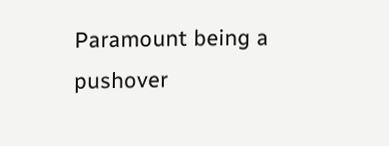Paramount being a pushover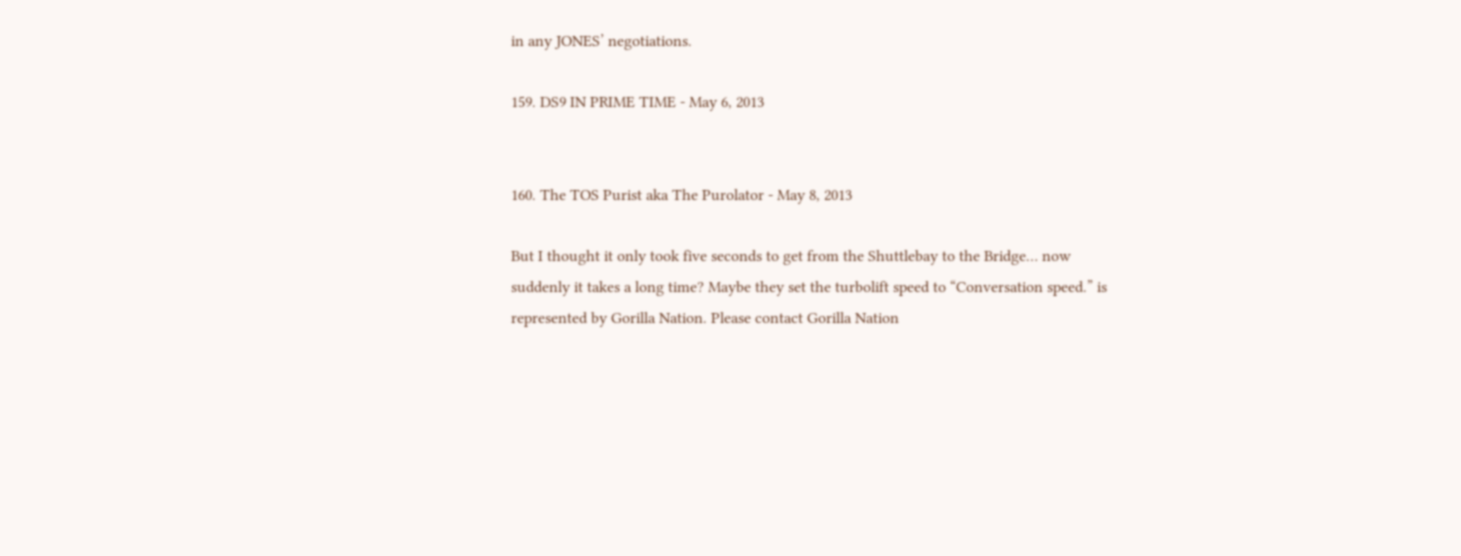in any JONES’ negotiations.

159. DS9 IN PRIME TIME - May 6, 2013


160. The TOS Purist aka The Purolator - May 8, 2013

But I thought it only took five seconds to get from the Shuttlebay to the Bridge… now suddenly it takes a long time? Maybe they set the turbolift speed to “Conversation speed.” is represented by Gorilla Nation. Please contact Gorilla Nation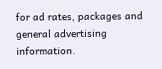for ad rates, packages and general advertising information.